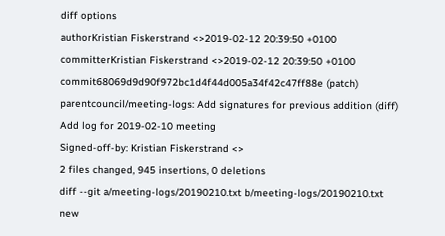diff options
authorKristian Fiskerstrand <>2019-02-12 20:39:50 +0100
committerKristian Fiskerstrand <>2019-02-12 20:39:50 +0100
commit68069d9d90f972bc1d4f44d005a34f42c47ff88e (patch)
parentcouncil/meeting-logs: Add signatures for previous addition (diff)
Add log for 2019-02-10 meeting
Signed-off-by: Kristian Fiskerstrand <>
2 files changed, 945 insertions, 0 deletions
diff --git a/meeting-logs/20190210.txt b/meeting-logs/20190210.txt
new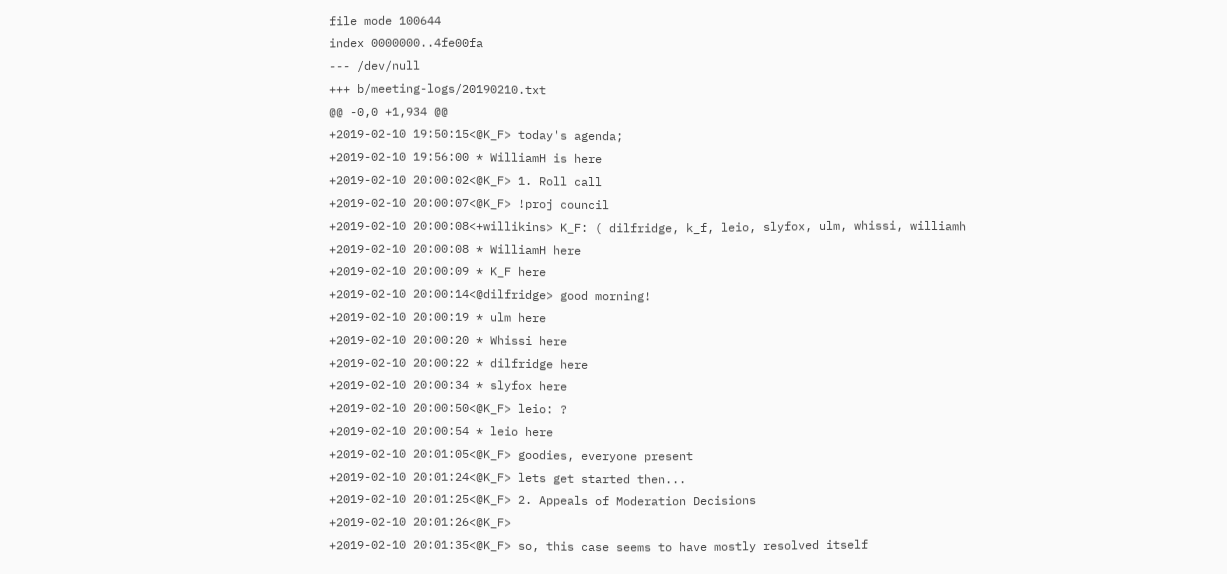file mode 100644
index 0000000..4fe00fa
--- /dev/null
+++ b/meeting-logs/20190210.txt
@@ -0,0 +1,934 @@
+2019-02-10 19:50:15<@K_F> today's agenda;
+2019-02-10 19:56:00 * WilliamH is here
+2019-02-10 20:00:02<@K_F> 1. Roll call
+2019-02-10 20:00:07<@K_F> !proj council
+2019-02-10 20:00:08<+willikins> K_F: ( dilfridge, k_f, leio, slyfox, ulm, whissi, williamh
+2019-02-10 20:00:08 * WilliamH here
+2019-02-10 20:00:09 * K_F here
+2019-02-10 20:00:14<@dilfridge> good morning!
+2019-02-10 20:00:19 * ulm here
+2019-02-10 20:00:20 * Whissi here
+2019-02-10 20:00:22 * dilfridge here
+2019-02-10 20:00:34 * slyfox here
+2019-02-10 20:00:50<@K_F> leio: ?
+2019-02-10 20:00:54 * leio here
+2019-02-10 20:01:05<@K_F> goodies, everyone present
+2019-02-10 20:01:24<@K_F> lets get started then...
+2019-02-10 20:01:25<@K_F> 2. Appeals of Moderation Decisions
+2019-02-10 20:01:26<@K_F>
+2019-02-10 20:01:35<@K_F> so, this case seems to have mostly resolved itself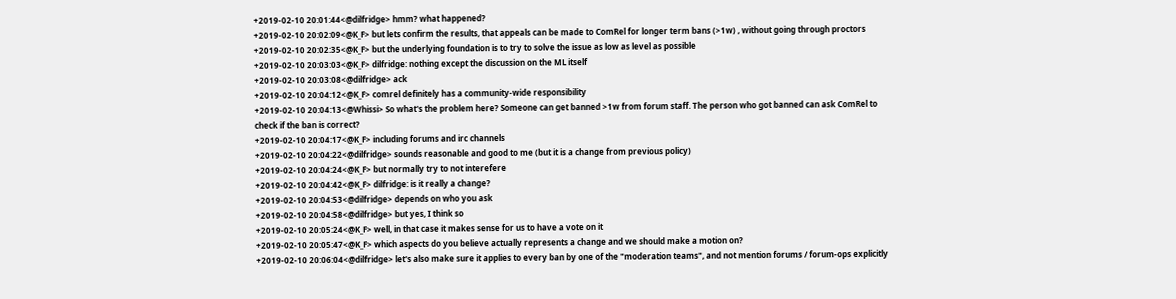+2019-02-10 20:01:44<@dilfridge> hmm? what happened?
+2019-02-10 20:02:09<@K_F> but lets confirm the results, that appeals can be made to ComRel for longer term bans (>1w) , without going through proctors
+2019-02-10 20:02:35<@K_F> but the underlying foundation is to try to solve the issue as low as level as possible
+2019-02-10 20:03:03<@K_F> dilfridge: nothing except the discussion on the ML itself
+2019-02-10 20:03:08<@dilfridge> ack
+2019-02-10 20:04:12<@K_F> comrel definitely has a community-wide responsibility
+2019-02-10 20:04:13<@Whissi> So what's the problem here? Someone can get banned >1w from forum staff. The person who got banned can ask ComRel to check if the ban is correct?
+2019-02-10 20:04:17<@K_F> including forums and irc channels
+2019-02-10 20:04:22<@dilfridge> sounds reasonable and good to me (but it is a change from previous policy)
+2019-02-10 20:04:24<@K_F> but normally try to not interefere
+2019-02-10 20:04:42<@K_F> dilfridge: is it really a change?
+2019-02-10 20:04:53<@dilfridge> depends on who you ask
+2019-02-10 20:04:58<@dilfridge> but yes, I think so
+2019-02-10 20:05:24<@K_F> well, in that case it makes sense for us to have a vote on it
+2019-02-10 20:05:47<@K_F> which aspects do you believe actually represents a change and we should make a motion on?
+2019-02-10 20:06:04<@dilfridge> let's also make sure it applies to every ban by one of the "moderation teams", and not mention forums / forum-ops explicitly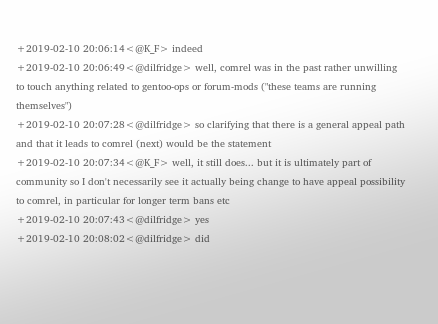+2019-02-10 20:06:14<@K_F> indeed
+2019-02-10 20:06:49<@dilfridge> well, comrel was in the past rather unwilling to touch anything related to gentoo-ops or forum-mods ("these teams are running themselves")
+2019-02-10 20:07:28<@dilfridge> so clarifying that there is a general appeal path and that it leads to comrel (next) would be the statement
+2019-02-10 20:07:34<@K_F> well, it still does... but it is ultimately part of community so I don't necessarily see it actually being change to have appeal possibility to comrel, in particular for longer term bans etc
+2019-02-10 20:07:43<@dilfridge> yes
+2019-02-10 20:08:02<@dilfridge> did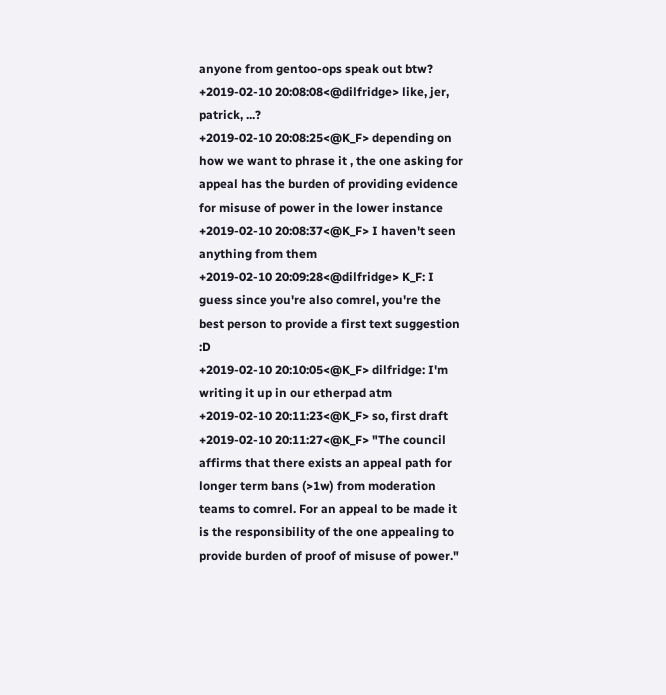anyone from gentoo-ops speak out btw?
+2019-02-10 20:08:08<@dilfridge> like, jer, patrick, ...?
+2019-02-10 20:08:25<@K_F> depending on how we want to phrase it , the one asking for appeal has the burden of providing evidence for misuse of power in the lower instance
+2019-02-10 20:08:37<@K_F> I haven't seen anything from them
+2019-02-10 20:09:28<@dilfridge> K_F: I guess since you're also comrel, you're the best person to provide a first text suggestion :D
+2019-02-10 20:10:05<@K_F> dilfridge: I'm writing it up in our etherpad atm
+2019-02-10 20:11:23<@K_F> so, first draft
+2019-02-10 20:11:27<@K_F> "The council affirms that there exists an appeal path for longer term bans (>1w) from moderation teams to comrel. For an appeal to be made it is the responsibility of the one appealing to provide burden of proof of misuse of power."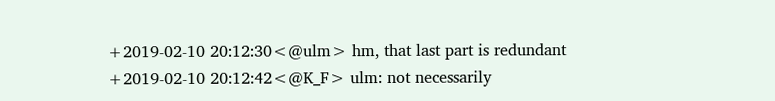+2019-02-10 20:12:30<@ulm> hm, that last part is redundant
+2019-02-10 20:12:42<@K_F> ulm: not necessarily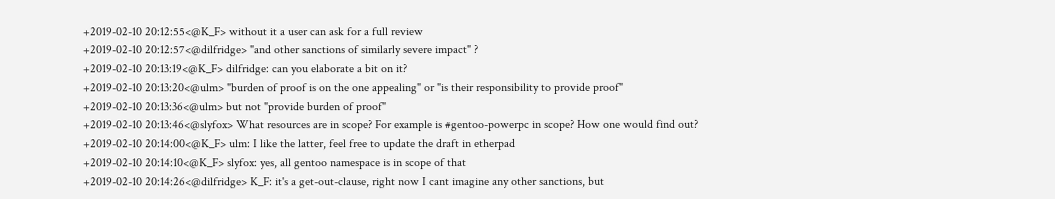+2019-02-10 20:12:55<@K_F> without it a user can ask for a full review
+2019-02-10 20:12:57<@dilfridge> "and other sanctions of similarly severe impact" ?
+2019-02-10 20:13:19<@K_F> dilfridge: can you elaborate a bit on it?
+2019-02-10 20:13:20<@ulm> "burden of proof is on the one appealing" or "is their responsibility to provide proof"
+2019-02-10 20:13:36<@ulm> but not "provide burden of proof"
+2019-02-10 20:13:46<@slyfox> What resources are in scope? For example is #gentoo-powerpc in scope? How one would find out?
+2019-02-10 20:14:00<@K_F> ulm: I like the latter, feel free to update the draft in etherpad
+2019-02-10 20:14:10<@K_F> slyfox: yes, all gentoo namespace is in scope of that
+2019-02-10 20:14:26<@dilfridge> K_F: it's a get-out-clause, right now I cant imagine any other sanctions, but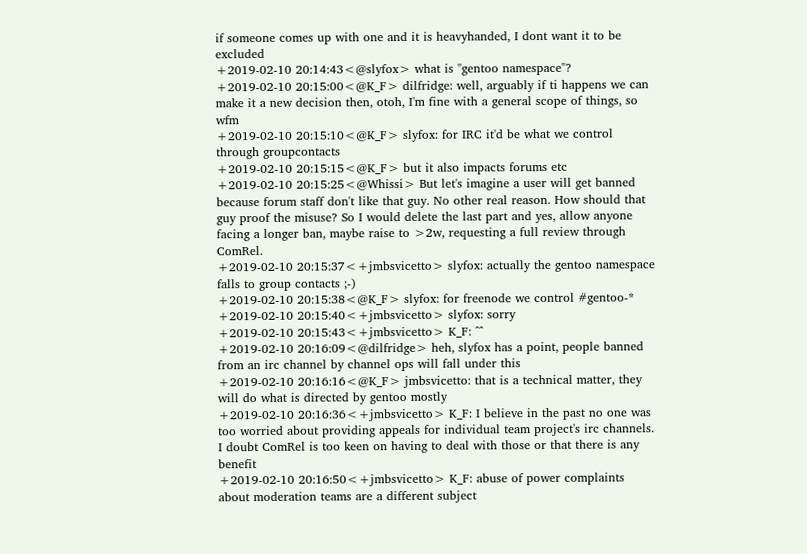if someone comes up with one and it is heavyhanded, I dont want it to be excluded
+2019-02-10 20:14:43<@slyfox> what is "gentoo namespace"?
+2019-02-10 20:15:00<@K_F> dilfridge: well, arguably if ti happens we can make it a new decision then, otoh, I'm fine with a general scope of things, so wfm
+2019-02-10 20:15:10<@K_F> slyfox: for IRC it'd be what we control through groupcontacts
+2019-02-10 20:15:15<@K_F> but it also impacts forums etc
+2019-02-10 20:15:25<@Whissi> But let's imagine a user will get banned because forum staff don't like that guy. No other real reason. How should that guy proof the misuse? So I would delete the last part and yes, allow anyone facing a longer ban, maybe raise to >2w, requesting a full review through ComRel.
+2019-02-10 20:15:37<+jmbsvicetto> slyfox: actually the gentoo namespace falls to group contacts ;-)
+2019-02-10 20:15:38<@K_F> slyfox: for freenode we control #gentoo-*
+2019-02-10 20:15:40<+jmbsvicetto> slyfox: sorry
+2019-02-10 20:15:43<+jmbsvicetto> K_F: ^^
+2019-02-10 20:16:09<@dilfridge> heh, slyfox has a point, people banned from an irc channel by channel ops will fall under this
+2019-02-10 20:16:16<@K_F> jmbsvicetto: that is a technical matter, they will do what is directed by gentoo mostly
+2019-02-10 20:16:36<+jmbsvicetto> K_F: I believe in the past no one was too worried about providing appeals for individual team project's irc channels. I doubt ComRel is too keen on having to deal with those or that there is any benefit
+2019-02-10 20:16:50<+jmbsvicetto> K_F: abuse of power complaints about moderation teams are a different subject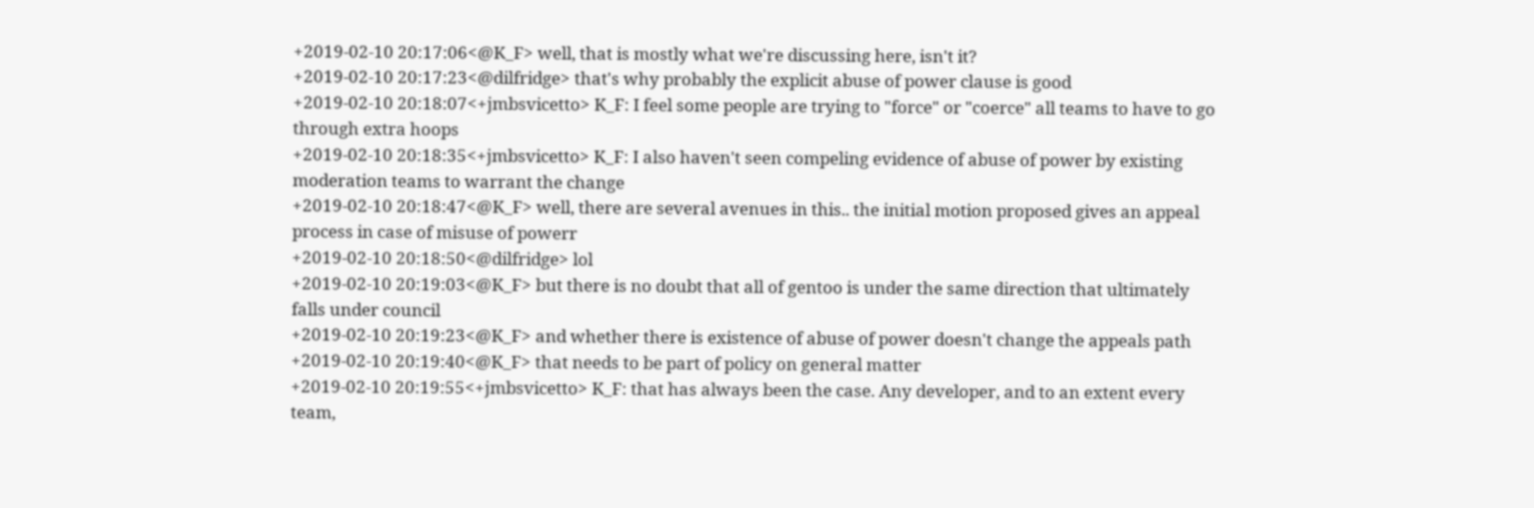+2019-02-10 20:17:06<@K_F> well, that is mostly what we're discussing here, isn't it?
+2019-02-10 20:17:23<@dilfridge> that's why probably the explicit abuse of power clause is good
+2019-02-10 20:18:07<+jmbsvicetto> K_F: I feel some people are trying to "force" or "coerce" all teams to have to go through extra hoops
+2019-02-10 20:18:35<+jmbsvicetto> K_F: I also haven't seen compeling evidence of abuse of power by existing moderation teams to warrant the change
+2019-02-10 20:18:47<@K_F> well, there are several avenues in this.. the initial motion proposed gives an appeal process in case of misuse of powerr
+2019-02-10 20:18:50<@dilfridge> lol
+2019-02-10 20:19:03<@K_F> but there is no doubt that all of gentoo is under the same direction that ultimately falls under council
+2019-02-10 20:19:23<@K_F> and whether there is existence of abuse of power doesn't change the appeals path
+2019-02-10 20:19:40<@K_F> that needs to be part of policy on general matter
+2019-02-10 20:19:55<+jmbsvicetto> K_F: that has always been the case. Any developer, and to an extent every team,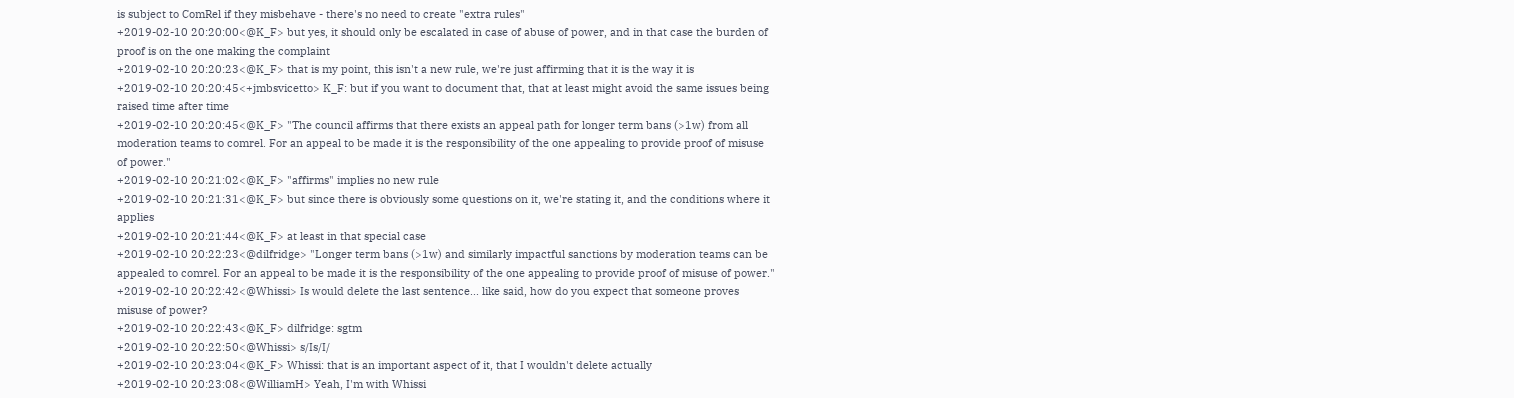is subject to ComRel if they misbehave - there's no need to create "extra rules"
+2019-02-10 20:20:00<@K_F> but yes, it should only be escalated in case of abuse of power, and in that case the burden of proof is on the one making the complaint
+2019-02-10 20:20:23<@K_F> that is my point, this isn't a new rule, we're just affirming that it is the way it is
+2019-02-10 20:20:45<+jmbsvicetto> K_F: but if you want to document that, that at least might avoid the same issues being raised time after time
+2019-02-10 20:20:45<@K_F> "The council affirms that there exists an appeal path for longer term bans (>1w) from all moderation teams to comrel. For an appeal to be made it is the responsibility of the one appealing to provide proof of misuse of power."
+2019-02-10 20:21:02<@K_F> "affirms" implies no new rule
+2019-02-10 20:21:31<@K_F> but since there is obviously some questions on it, we're stating it, and the conditions where it applies
+2019-02-10 20:21:44<@K_F> at least in that special case
+2019-02-10 20:22:23<@dilfridge> "Longer term bans (>1w) and similarly impactful sanctions by moderation teams can be appealed to comrel. For an appeal to be made it is the responsibility of the one appealing to provide proof of misuse of power."
+2019-02-10 20:22:42<@Whissi> Is would delete the last sentence... like said, how do you expect that someone proves misuse of power?
+2019-02-10 20:22:43<@K_F> dilfridge: sgtm
+2019-02-10 20:22:50<@Whissi> s/Is/I/
+2019-02-10 20:23:04<@K_F> Whissi: that is an important aspect of it, that I wouldn't delete actually
+2019-02-10 20:23:08<@WilliamH> Yeah, I'm with Whissi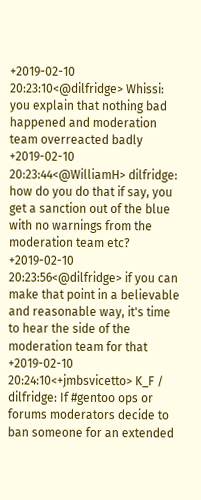+2019-02-10 20:23:10<@dilfridge> Whissi: you explain that nothing bad happened and moderation team overreacted badly
+2019-02-10 20:23:44<@WilliamH> dilfridge: how do you do that if say, you get a sanction out of the blue with no warnings from the moderation team etc?
+2019-02-10 20:23:56<@dilfridge> if you can make that point in a believable and reasonable way, it's time to hear the side of the moderation team for that
+2019-02-10 20:24:10<+jmbsvicetto> K_F / dilfridge: If #gentoo ops or forums moderators decide to ban someone for an extended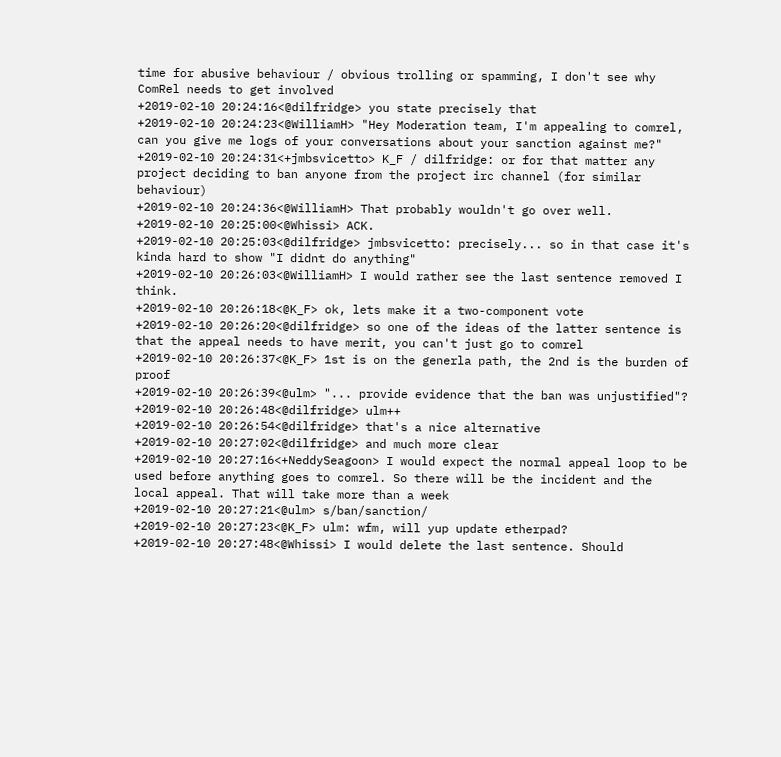time for abusive behaviour / obvious trolling or spamming, I don't see why ComRel needs to get involved
+2019-02-10 20:24:16<@dilfridge> you state precisely that
+2019-02-10 20:24:23<@WilliamH> "Hey Moderation team, I'm appealing to comrel, can you give me logs of your conversations about your sanction against me?"
+2019-02-10 20:24:31<+jmbsvicetto> K_F / dilfridge: or for that matter any project deciding to ban anyone from the project irc channel (for similar behaviour)
+2019-02-10 20:24:36<@WilliamH> That probably wouldn't go over well.
+2019-02-10 20:25:00<@Whissi> ACK.
+2019-02-10 20:25:03<@dilfridge> jmbsvicetto: precisely... so in that case it's kinda hard to show "I didnt do anything"
+2019-02-10 20:26:03<@WilliamH> I would rather see the last sentence removed I think.
+2019-02-10 20:26:18<@K_F> ok, lets make it a two-component vote
+2019-02-10 20:26:20<@dilfridge> so one of the ideas of the latter sentence is that the appeal needs to have merit, you can't just go to comrel
+2019-02-10 20:26:37<@K_F> 1st is on the generla path, the 2nd is the burden of proof
+2019-02-10 20:26:39<@ulm> "... provide evidence that the ban was unjustified"?
+2019-02-10 20:26:48<@dilfridge> ulm++
+2019-02-10 20:26:54<@dilfridge> that's a nice alternative
+2019-02-10 20:27:02<@dilfridge> and much more clear
+2019-02-10 20:27:16<+NeddySeagoon> I would expect the normal appeal loop to be used before anything goes to comrel. So there will be the incident and the local appeal. That will take more than a week
+2019-02-10 20:27:21<@ulm> s/ban/sanction/
+2019-02-10 20:27:23<@K_F> ulm: wfm, will yup update etherpad?
+2019-02-10 20:27:48<@Whissi> I would delete the last sentence. Should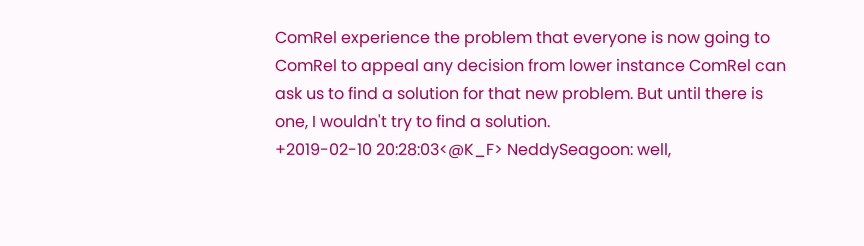ComRel experience the problem that everyone is now going to ComRel to appeal any decision from lower instance ComRel can ask us to find a solution for that new problem. But until there is one, I wouldn't try to find a solution.
+2019-02-10 20:28:03<@K_F> NeddySeagoon: well,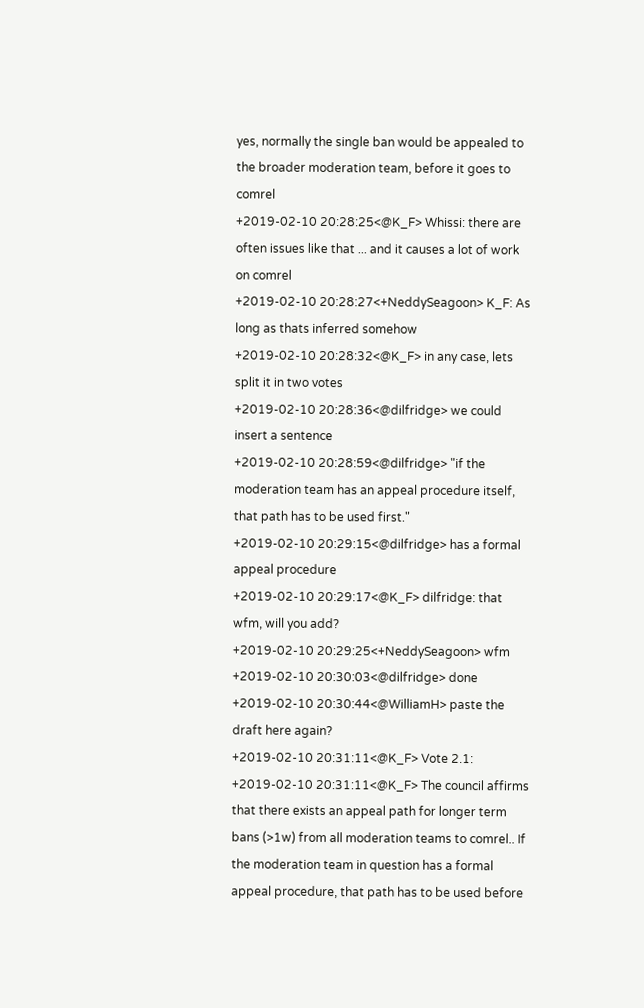yes, normally the single ban would be appealed to the broader moderation team, before it goes to comrel
+2019-02-10 20:28:25<@K_F> Whissi: there are often issues like that ... and it causes a lot of work on comrel
+2019-02-10 20:28:27<+NeddySeagoon> K_F: As long as thats inferred somehow
+2019-02-10 20:28:32<@K_F> in any case, lets split it in two votes
+2019-02-10 20:28:36<@dilfridge> we could insert a sentence
+2019-02-10 20:28:59<@dilfridge> "if the moderation team has an appeal procedure itself, that path has to be used first."
+2019-02-10 20:29:15<@dilfridge> has a formal appeal procedure
+2019-02-10 20:29:17<@K_F> dilfridge: that wfm, will you add?
+2019-02-10 20:29:25<+NeddySeagoon> wfm
+2019-02-10 20:30:03<@dilfridge> done
+2019-02-10 20:30:44<@WilliamH> paste the draft here again?
+2019-02-10 20:31:11<@K_F> Vote 2.1:
+2019-02-10 20:31:11<@K_F> The council affirms that there exists an appeal path for longer term bans (>1w) from all moderation teams to comrel.. If the moderation team in question has a formal appeal procedure, that path has to be used before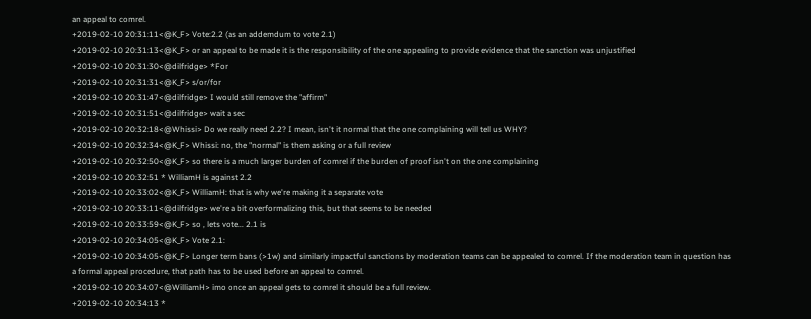an appeal to comrel.
+2019-02-10 20:31:11<@K_F> Vote:2.2 (as an addemdum to vote 2.1)
+2019-02-10 20:31:13<@K_F> or an appeal to be made it is the responsibility of the one appealing to provide evidence that the sanction was unjustified
+2019-02-10 20:31:30<@dilfridge> *For
+2019-02-10 20:31:31<@K_F> s/or/for
+2019-02-10 20:31:47<@dilfridge> I would still remove the "affirm"
+2019-02-10 20:31:51<@dilfridge> wait a sec
+2019-02-10 20:32:18<@Whissi> Do we really need 2.2? I mean, isn't it normal that the one complaining will tell us WHY?
+2019-02-10 20:32:34<@K_F> Whissi: no, the "normal" is them asking or a full review
+2019-02-10 20:32:50<@K_F> so there is a much larger burden of comrel if the burden of proof isn't on the one complaining
+2019-02-10 20:32:51 * WilliamH is against 2.2
+2019-02-10 20:33:02<@K_F> WilliamH: that is why we're making it a separate vote
+2019-02-10 20:33:11<@dilfridge> we're a bit overformalizing this, but that seems to be needed
+2019-02-10 20:33:59<@K_F> so , lets vote... 2.1 is
+2019-02-10 20:34:05<@K_F> Vote 2.1:
+2019-02-10 20:34:05<@K_F> Longer term bans (>1w) and similarly impactful sanctions by moderation teams can be appealed to comrel. If the moderation team in question has a formal appeal procedure, that path has to be used before an appeal to comrel.
+2019-02-10 20:34:07<@WilliamH> imo once an appeal gets to comrel it should be a full review.
+2019-02-10 20:34:13 *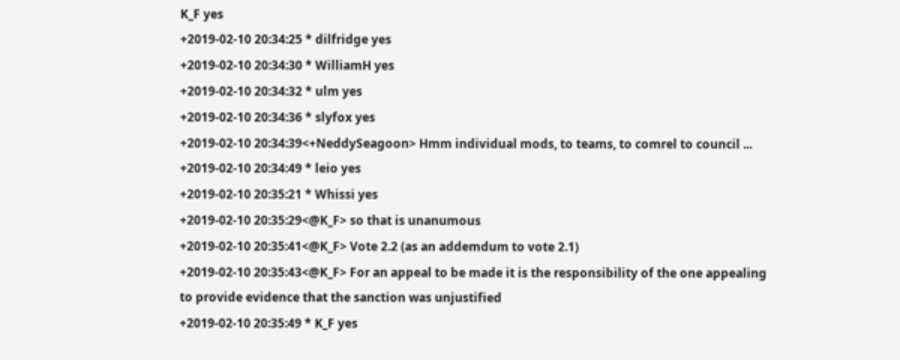K_F yes
+2019-02-10 20:34:25 * dilfridge yes
+2019-02-10 20:34:30 * WilliamH yes
+2019-02-10 20:34:32 * ulm yes
+2019-02-10 20:34:36 * slyfox yes
+2019-02-10 20:34:39<+NeddySeagoon> Hmm individual mods, to teams, to comrel to council ...
+2019-02-10 20:34:49 * leio yes
+2019-02-10 20:35:21 * Whissi yes
+2019-02-10 20:35:29<@K_F> so that is unanumous
+2019-02-10 20:35:41<@K_F> Vote 2.2 (as an addemdum to vote 2.1)
+2019-02-10 20:35:43<@K_F> For an appeal to be made it is the responsibility of the one appealing to provide evidence that the sanction was unjustified
+2019-02-10 20:35:49 * K_F yes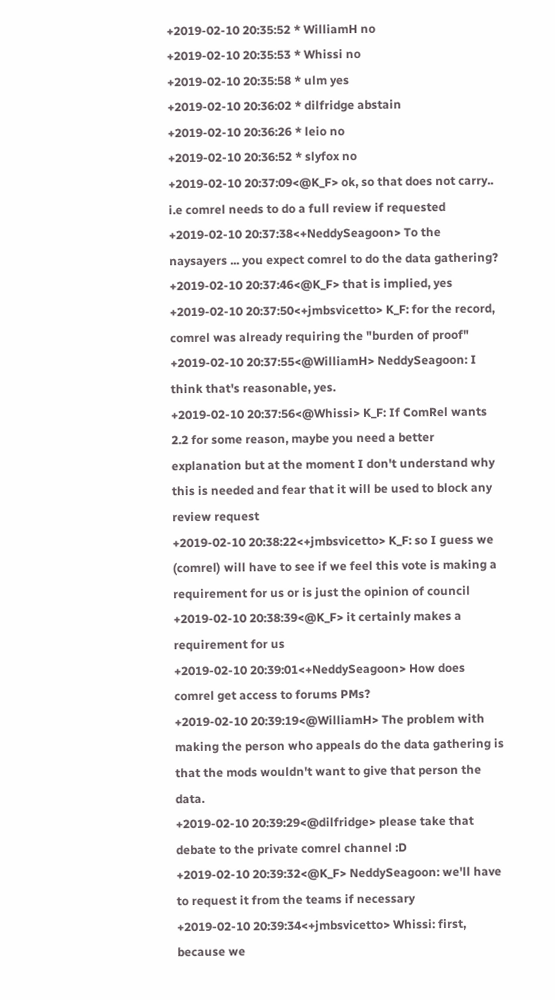+2019-02-10 20:35:52 * WilliamH no
+2019-02-10 20:35:53 * Whissi no
+2019-02-10 20:35:58 * ulm yes
+2019-02-10 20:36:02 * dilfridge abstain
+2019-02-10 20:36:26 * leio no
+2019-02-10 20:36:52 * slyfox no
+2019-02-10 20:37:09<@K_F> ok, so that does not carry.. i.e comrel needs to do a full review if requested
+2019-02-10 20:37:38<+NeddySeagoon> To the naysayers ... you expect comrel to do the data gathering?
+2019-02-10 20:37:46<@K_F> that is implied, yes
+2019-02-10 20:37:50<+jmbsvicetto> K_F: for the record, comrel was already requiring the "burden of proof"
+2019-02-10 20:37:55<@WilliamH> NeddySeagoon: I think that's reasonable, yes.
+2019-02-10 20:37:56<@Whissi> K_F: If ComRel wants 2.2 for some reason, maybe you need a better explanation but at the moment I don't understand why this is needed and fear that it will be used to block any review request
+2019-02-10 20:38:22<+jmbsvicetto> K_F: so I guess we (comrel) will have to see if we feel this vote is making a requirement for us or is just the opinion of council
+2019-02-10 20:38:39<@K_F> it certainly makes a requirement for us
+2019-02-10 20:39:01<+NeddySeagoon> How does comrel get access to forums PMs?
+2019-02-10 20:39:19<@WilliamH> The problem with making the person who appeals do the data gathering is that the mods wouldn't want to give that person the data.
+2019-02-10 20:39:29<@dilfridge> please take that debate to the private comrel channel :D
+2019-02-10 20:39:32<@K_F> NeddySeagoon: we'll have to request it from the teams if necessary
+2019-02-10 20:39:34<+jmbsvicetto> Whissi: first, because we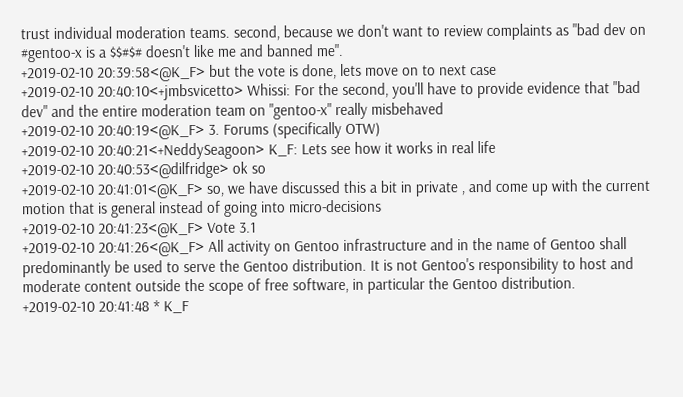trust individual moderation teams. second, because we don't want to review complaints as "bad dev on #gentoo-x is a $$#$# doesn't like me and banned me".
+2019-02-10 20:39:58<@K_F> but the vote is done, lets move on to next case
+2019-02-10 20:40:10<+jmbsvicetto> Whissi: For the second, you'll have to provide evidence that "bad dev" and the entire moderation team on "gentoo-x" really misbehaved
+2019-02-10 20:40:19<@K_F> 3. Forums (specifically OTW)
+2019-02-10 20:40:21<+NeddySeagoon> K_F: Lets see how it works in real life
+2019-02-10 20:40:53<@dilfridge> ok so
+2019-02-10 20:41:01<@K_F> so, we have discussed this a bit in private , and come up with the current motion that is general instead of going into micro-decisions
+2019-02-10 20:41:23<@K_F> Vote 3.1
+2019-02-10 20:41:26<@K_F> All activity on Gentoo infrastructure and in the name of Gentoo shall predominantly be used to serve the Gentoo distribution. It is not Gentoo's responsibility to host and moderate content outside the scope of free software, in particular the Gentoo distribution.
+2019-02-10 20:41:48 * K_F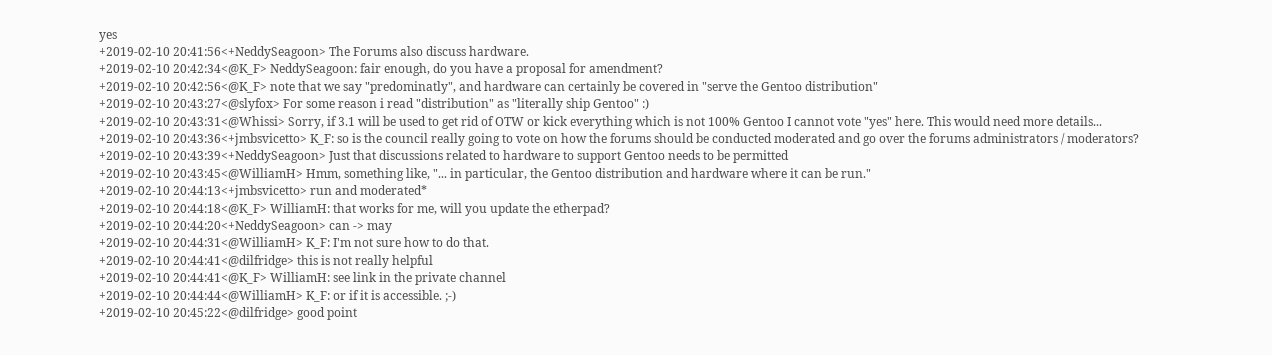yes
+2019-02-10 20:41:56<+NeddySeagoon> The Forums also discuss hardware.
+2019-02-10 20:42:34<@K_F> NeddySeagoon: fair enough, do you have a proposal for amendment?
+2019-02-10 20:42:56<@K_F> note that we say "predominatly", and hardware can certainly be covered in "serve the Gentoo distribution"
+2019-02-10 20:43:27<@slyfox> For some reason i read "distribution" as "literally ship Gentoo" :)
+2019-02-10 20:43:31<@Whissi> Sorry, if 3.1 will be used to get rid of OTW or kick everything which is not 100% Gentoo I cannot vote "yes" here. This would need more details...
+2019-02-10 20:43:36<+jmbsvicetto> K_F: so is the council really going to vote on how the forums should be conducted moderated and go over the forums administrators / moderators?
+2019-02-10 20:43:39<+NeddySeagoon> Just that discussions related to hardware to support Gentoo needs to be permitted
+2019-02-10 20:43:45<@WilliamH> Hmm, something like, "... in particular, the Gentoo distribution and hardware where it can be run."
+2019-02-10 20:44:13<+jmbsvicetto> run and moderated*
+2019-02-10 20:44:18<@K_F> WilliamH: that works for me, will you update the etherpad?
+2019-02-10 20:44:20<+NeddySeagoon> can -> may
+2019-02-10 20:44:31<@WilliamH> K_F: I'm not sure how to do that.
+2019-02-10 20:44:41<@dilfridge> this is not really helpful
+2019-02-10 20:44:41<@K_F> WilliamH: see link in the private channel
+2019-02-10 20:44:44<@WilliamH> K_F: or if it is accessible. ;-)
+2019-02-10 20:45:22<@dilfridge> good point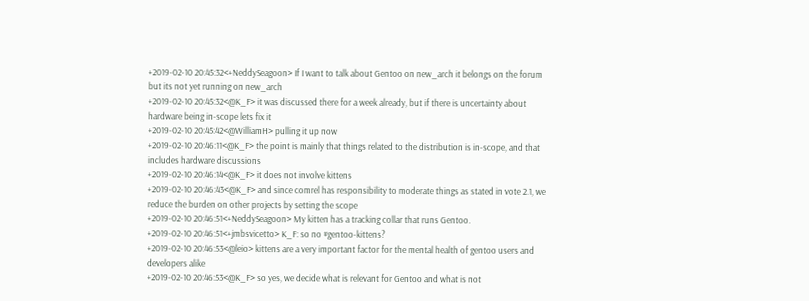+2019-02-10 20:45:32<+NeddySeagoon> If I want to talk about Gentoo on new_arch it belongs on the forum but its not yet running on new_arch
+2019-02-10 20:45:32<@K_F> it was discussed there for a week already, but if there is uncertainty about hardware being in-scope lets fix it
+2019-02-10 20:45:42<@WilliamH> pulling it up now
+2019-02-10 20:46:11<@K_F> the point is mainly that things related to the distribution is in-scope, and that includes hardware discussions
+2019-02-10 20:46:14<@K_F> it does not involve kittens
+2019-02-10 20:46:43<@K_F> and since comrel has responsibility to moderate things as stated in vote 2.1, we reduce the burden on other projects by setting the scope
+2019-02-10 20:46:51<+NeddySeagoon> My kitten has a tracking collar that runs Gentoo.
+2019-02-10 20:46:51<+jmbsvicetto> K_F: so no #gentoo-kittens?
+2019-02-10 20:46:53<@leio> kittens are a very important factor for the mental health of gentoo users and developers alike
+2019-02-10 20:46:53<@K_F> so yes, we decide what is relevant for Gentoo and what is not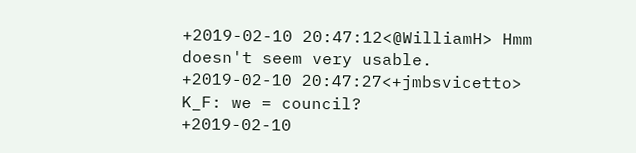+2019-02-10 20:47:12<@WilliamH> Hmm doesn't seem very usable.
+2019-02-10 20:47:27<+jmbsvicetto> K_F: we = council?
+2019-02-10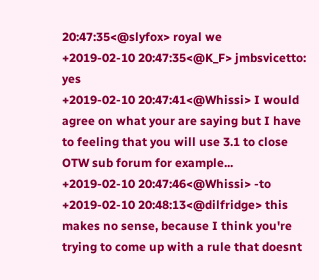20:47:35<@slyfox> royal we
+2019-02-10 20:47:35<@K_F> jmbsvicetto: yes
+2019-02-10 20:47:41<@Whissi> I would agree on what your are saying but I have to feeling that you will use 3.1 to close OTW sub forum for example...
+2019-02-10 20:47:46<@Whissi> -to
+2019-02-10 20:48:13<@dilfridge> this makes no sense, because I think you're trying to come up with a rule that doesnt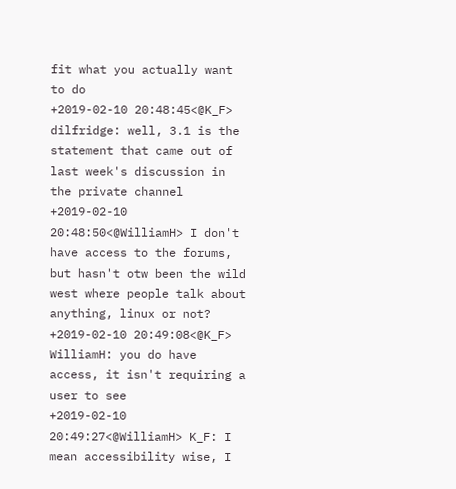fit what you actually want to do
+2019-02-10 20:48:45<@K_F> dilfridge: well, 3.1 is the statement that came out of last week's discussion in the private channel
+2019-02-10 20:48:50<@WilliamH> I don't have access to the forums, but hasn't otw been the wild west where people talk about anything, linux or not?
+2019-02-10 20:49:08<@K_F> WilliamH: you do have access, it isn't requiring a user to see
+2019-02-10 20:49:27<@WilliamH> K_F: I mean accessibility wise, I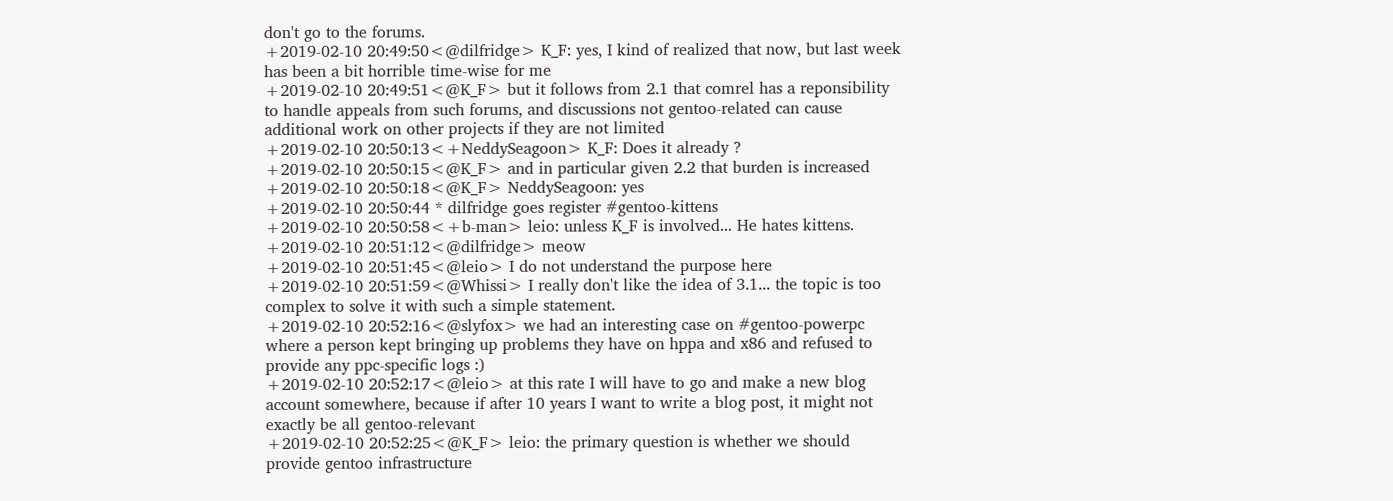don't go to the forums.
+2019-02-10 20:49:50<@dilfridge> K_F: yes, I kind of realized that now, but last week has been a bit horrible time-wise for me
+2019-02-10 20:49:51<@K_F> but it follows from 2.1 that comrel has a reponsibility to handle appeals from such forums, and discussions not gentoo-related can cause additional work on other projects if they are not limited
+2019-02-10 20:50:13<+NeddySeagoon> K_F: Does it already ?
+2019-02-10 20:50:15<@K_F> and in particular given 2.2 that burden is increased
+2019-02-10 20:50:18<@K_F> NeddySeagoon: yes
+2019-02-10 20:50:44 * dilfridge goes register #gentoo-kittens
+2019-02-10 20:50:58<+b-man> leio: unless K_F is involved... He hates kittens.
+2019-02-10 20:51:12<@dilfridge> meow
+2019-02-10 20:51:45<@leio> I do not understand the purpose here
+2019-02-10 20:51:59<@Whissi> I really don't like the idea of 3.1... the topic is too complex to solve it with such a simple statement.
+2019-02-10 20:52:16<@slyfox> we had an interesting case on #gentoo-powerpc where a person kept bringing up problems they have on hppa and x86 and refused to provide any ppc-specific logs :)
+2019-02-10 20:52:17<@leio> at this rate I will have to go and make a new blog account somewhere, because if after 10 years I want to write a blog post, it might not exactly be all gentoo-relevant
+2019-02-10 20:52:25<@K_F> leio: the primary question is whether we should provide gentoo infrastructure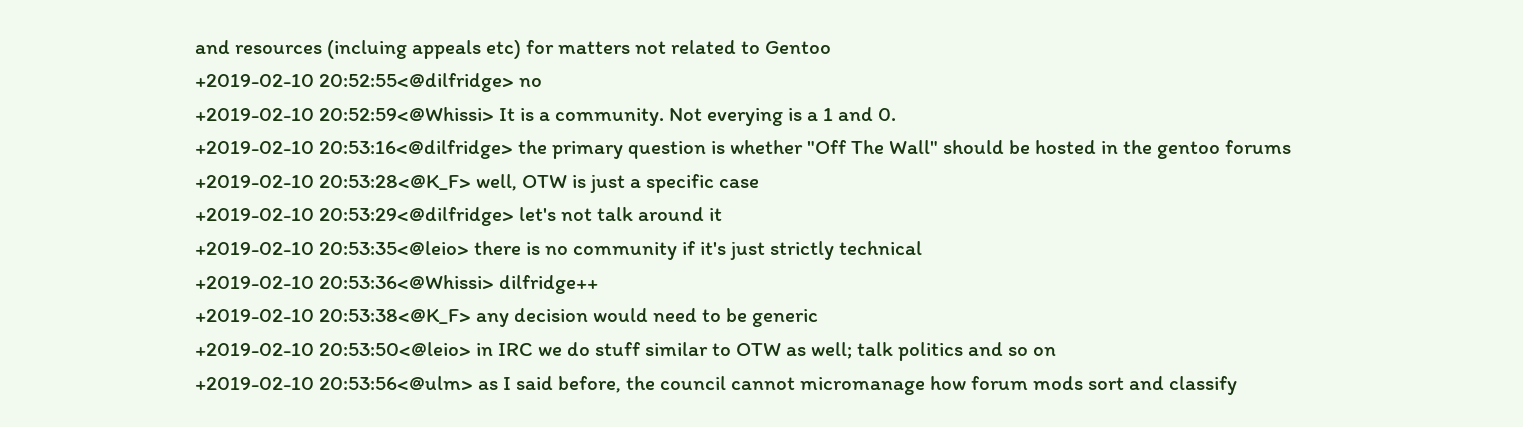and resources (incluing appeals etc) for matters not related to Gentoo
+2019-02-10 20:52:55<@dilfridge> no
+2019-02-10 20:52:59<@Whissi> It is a community. Not everying is a 1 and 0.
+2019-02-10 20:53:16<@dilfridge> the primary question is whether "Off The Wall" should be hosted in the gentoo forums
+2019-02-10 20:53:28<@K_F> well, OTW is just a specific case
+2019-02-10 20:53:29<@dilfridge> let's not talk around it
+2019-02-10 20:53:35<@leio> there is no community if it's just strictly technical
+2019-02-10 20:53:36<@Whissi> dilfridge++
+2019-02-10 20:53:38<@K_F> any decision would need to be generic
+2019-02-10 20:53:50<@leio> in IRC we do stuff similar to OTW as well; talk politics and so on
+2019-02-10 20:53:56<@ulm> as I said before, the council cannot micromanage how forum mods sort and classify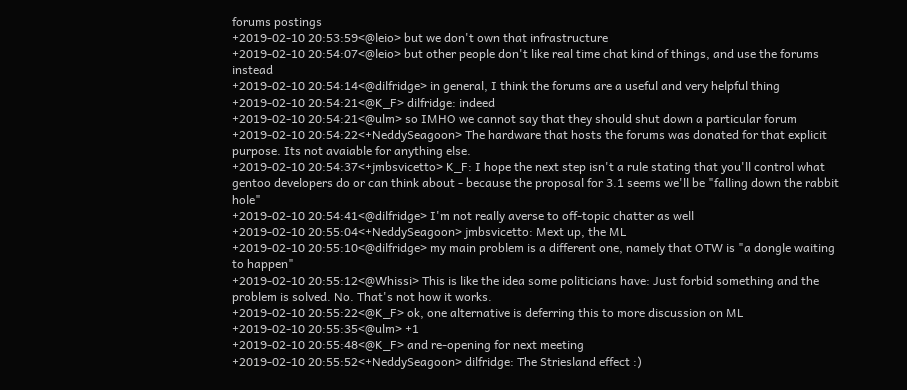forums postings
+2019-02-10 20:53:59<@leio> but we don't own that infrastructure
+2019-02-10 20:54:07<@leio> but other people don't like real time chat kind of things, and use the forums instead
+2019-02-10 20:54:14<@dilfridge> in general, I think the forums are a useful and very helpful thing
+2019-02-10 20:54:21<@K_F> dilfridge: indeed
+2019-02-10 20:54:21<@ulm> so IMHO we cannot say that they should shut down a particular forum
+2019-02-10 20:54:22<+NeddySeagoon> The hardware that hosts the forums was donated for that explicit purpose. Its not avaiable for anything else.
+2019-02-10 20:54:37<+jmbsvicetto> K_F: I hope the next step isn't a rule stating that you'll control what gentoo developers do or can think about - because the proposal for 3.1 seems we'll be "falling down the rabbit hole"
+2019-02-10 20:54:41<@dilfridge> I'm not really averse to off-topic chatter as well
+2019-02-10 20:55:04<+NeddySeagoon> jmbsvicetto: Mext up, the ML
+2019-02-10 20:55:10<@dilfridge> my main problem is a different one, namely that OTW is "a dongle waiting to happen"
+2019-02-10 20:55:12<@Whissi> This is like the idea some politicians have: Just forbid something and the problem is solved. No. That's not how it works.
+2019-02-10 20:55:22<@K_F> ok, one alternative is deferring this to more discussion on ML
+2019-02-10 20:55:35<@ulm> +1
+2019-02-10 20:55:48<@K_F> and re-opening for next meeting
+2019-02-10 20:55:52<+NeddySeagoon> dilfridge: The Striesland effect :)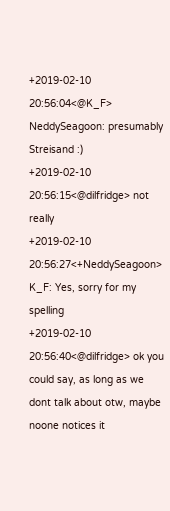+2019-02-10 20:56:04<@K_F> NeddySeagoon: presumably Streisand :)
+2019-02-10 20:56:15<@dilfridge> not really
+2019-02-10 20:56:27<+NeddySeagoon> K_F: Yes, sorry for my spelling
+2019-02-10 20:56:40<@dilfridge> ok you could say, as long as we dont talk about otw, maybe noone notices it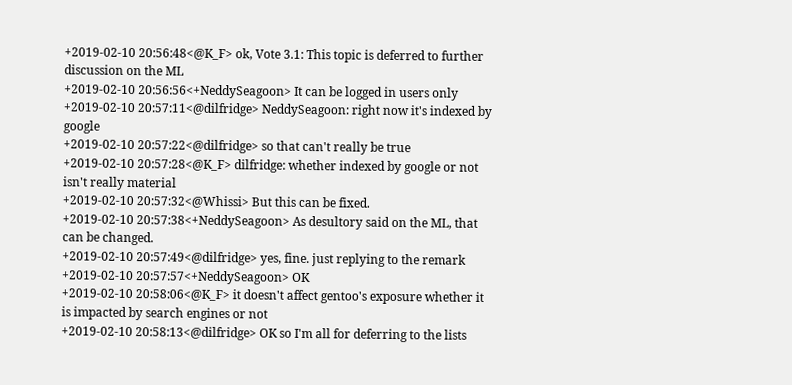+2019-02-10 20:56:48<@K_F> ok, Vote 3.1: This topic is deferred to further discussion on the ML
+2019-02-10 20:56:56<+NeddySeagoon> It can be logged in users only
+2019-02-10 20:57:11<@dilfridge> NeddySeagoon: right now it's indexed by google
+2019-02-10 20:57:22<@dilfridge> so that can't really be true
+2019-02-10 20:57:28<@K_F> dilfridge: whether indexed by google or not isn't really material
+2019-02-10 20:57:32<@Whissi> But this can be fixed.
+2019-02-10 20:57:38<+NeddySeagoon> As desultory said on the ML, that can be changed.
+2019-02-10 20:57:49<@dilfridge> yes, fine. just replying to the remark
+2019-02-10 20:57:57<+NeddySeagoon> OK
+2019-02-10 20:58:06<@K_F> it doesn't affect gentoo's exposure whether it is impacted by search engines or not
+2019-02-10 20:58:13<@dilfridge> OK so I'm all for deferring to the lists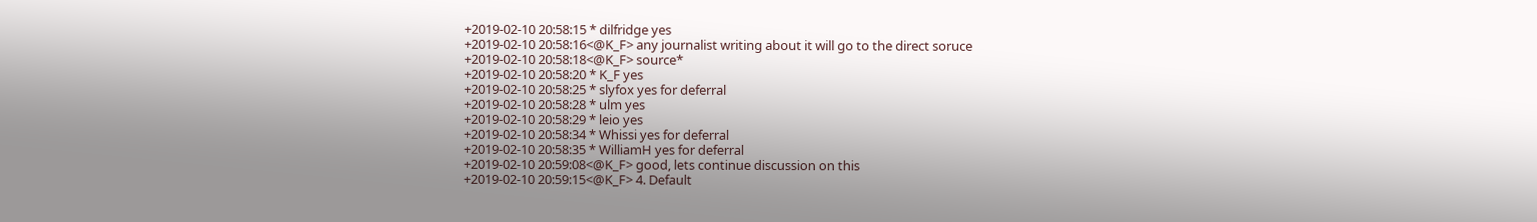+2019-02-10 20:58:15 * dilfridge yes
+2019-02-10 20:58:16<@K_F> any journalist writing about it will go to the direct soruce
+2019-02-10 20:58:18<@K_F> source*
+2019-02-10 20:58:20 * K_F yes
+2019-02-10 20:58:25 * slyfox yes for deferral
+2019-02-10 20:58:28 * ulm yes
+2019-02-10 20:58:29 * leio yes
+2019-02-10 20:58:34 * Whissi yes for deferral
+2019-02-10 20:58:35 * WilliamH yes for deferral
+2019-02-10 20:59:08<@K_F> good, lets continue discussion on this
+2019-02-10 20:59:15<@K_F> 4. Default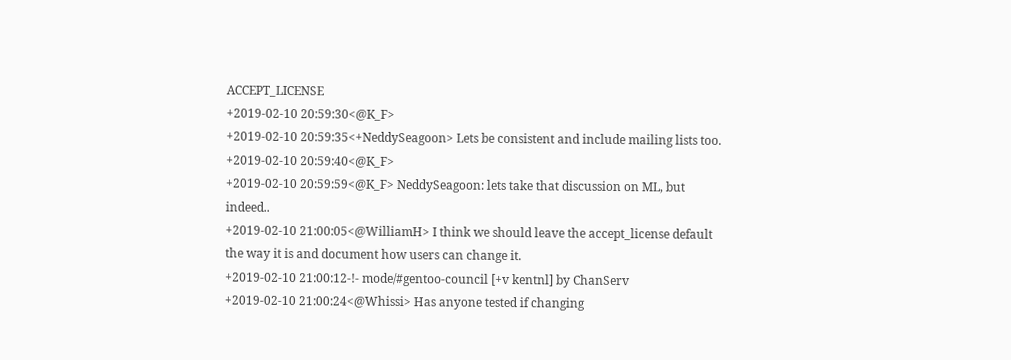ACCEPT_LICENSE
+2019-02-10 20:59:30<@K_F>
+2019-02-10 20:59:35<+NeddySeagoon> Lets be consistent and include mailing lists too.
+2019-02-10 20:59:40<@K_F>
+2019-02-10 20:59:59<@K_F> NeddySeagoon: lets take that discussion on ML, but indeed..
+2019-02-10 21:00:05<@WilliamH> I think we should leave the accept_license default the way it is and document how users can change it.
+2019-02-10 21:00:12-!- mode/#gentoo-council [+v kentnl] by ChanServ
+2019-02-10 21:00:24<@Whissi> Has anyone tested if changing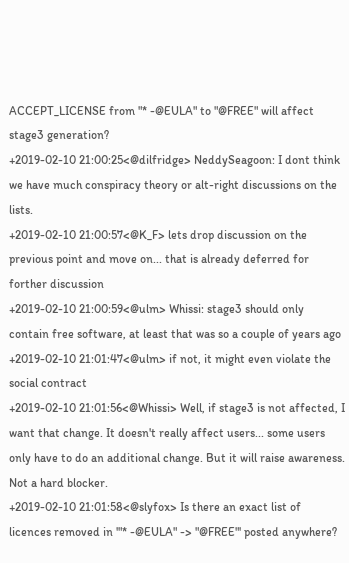ACCEPT_LICENSE from "* -@EULA" to "@FREE" will affect stage3 generation?
+2019-02-10 21:00:25<@dilfridge> NeddySeagoon: I dont think we have much conspiracy theory or alt-right discussions on the lists.
+2019-02-10 21:00:57<@K_F> lets drop discussion on the previous point and move on... that is already deferred for forther discussion
+2019-02-10 21:00:59<@ulm> Whissi: stage3 should only contain free software, at least that was so a couple of years ago
+2019-02-10 21:01:47<@ulm> if not, it might even violate the social contract
+2019-02-10 21:01:56<@Whissi> Well, if stage3 is not affected, I want that change. It doesn't really affect users... some users only have to do an additional change. But it will raise awareness. Not a hard blocker.
+2019-02-10 21:01:58<@slyfox> Is there an exact list of licences removed in '"* -@EULA" -> "@FREE"' posted anywhere?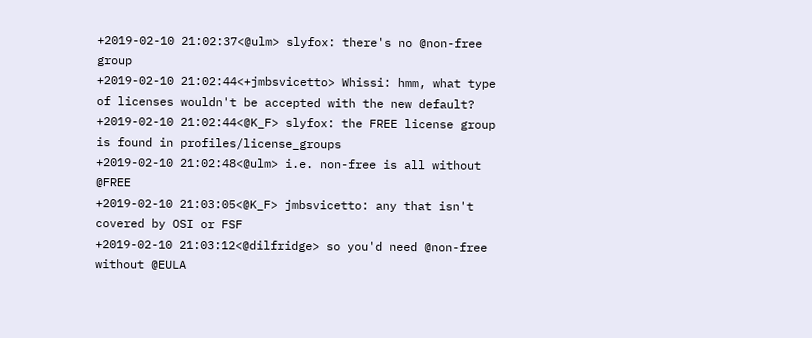+2019-02-10 21:02:37<@ulm> slyfox: there's no @non-free group
+2019-02-10 21:02:44<+jmbsvicetto> Whissi: hmm, what type of licenses wouldn't be accepted with the new default?
+2019-02-10 21:02:44<@K_F> slyfox: the FREE license group is found in profiles/license_groups
+2019-02-10 21:02:48<@ulm> i.e. non-free is all without @FREE
+2019-02-10 21:03:05<@K_F> jmbsvicetto: any that isn't covered by OSI or FSF
+2019-02-10 21:03:12<@dilfridge> so you'd need @non-free without @EULA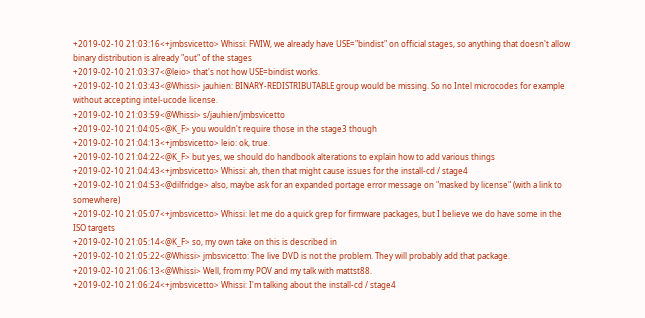+2019-02-10 21:03:16<+jmbsvicetto> Whissi: FWIW, we already have USE="bindist" on official stages, so anything that doesn't allow binary distribution is already "out" of the stages
+2019-02-10 21:03:37<@leio> that's not how USE=bindist works.
+2019-02-10 21:03:43<@Whissi> jauhien: BINARY-REDISTRIBUTABLE group would be missing. So no Intel microcodes for example without accepting intel-ucode license.
+2019-02-10 21:03:59<@Whissi> s/jauhien/jmbsvicetto
+2019-02-10 21:04:05<@K_F> you wouldn't require those in the stage3 though
+2019-02-10 21:04:13<+jmbsvicetto> leio: ok, true.
+2019-02-10 21:04:22<@K_F> but yes, we should do handbook alterations to explain how to add various things
+2019-02-10 21:04:43<+jmbsvicetto> Whissi: ah, then that might cause issues for the install-cd / stage4
+2019-02-10 21:04:53<@dilfridge> also, maybe ask for an expanded portage error message on "masked by license" (with a link to somewhere)
+2019-02-10 21:05:07<+jmbsvicetto> Whissi: let me do a quick grep for firmware packages, but I believe we do have some in the ISO targets
+2019-02-10 21:05:14<@K_F> so, my own take on this is described in
+2019-02-10 21:05:22<@Whissi> jmbsvicetto: The live DVD is not the problem. They will probably add that package.
+2019-02-10 21:06:13<@Whissi> Well, from my POV and my talk with mattst88.
+2019-02-10 21:06:24<+jmbsvicetto> Whissi: I'm talking about the install-cd / stage4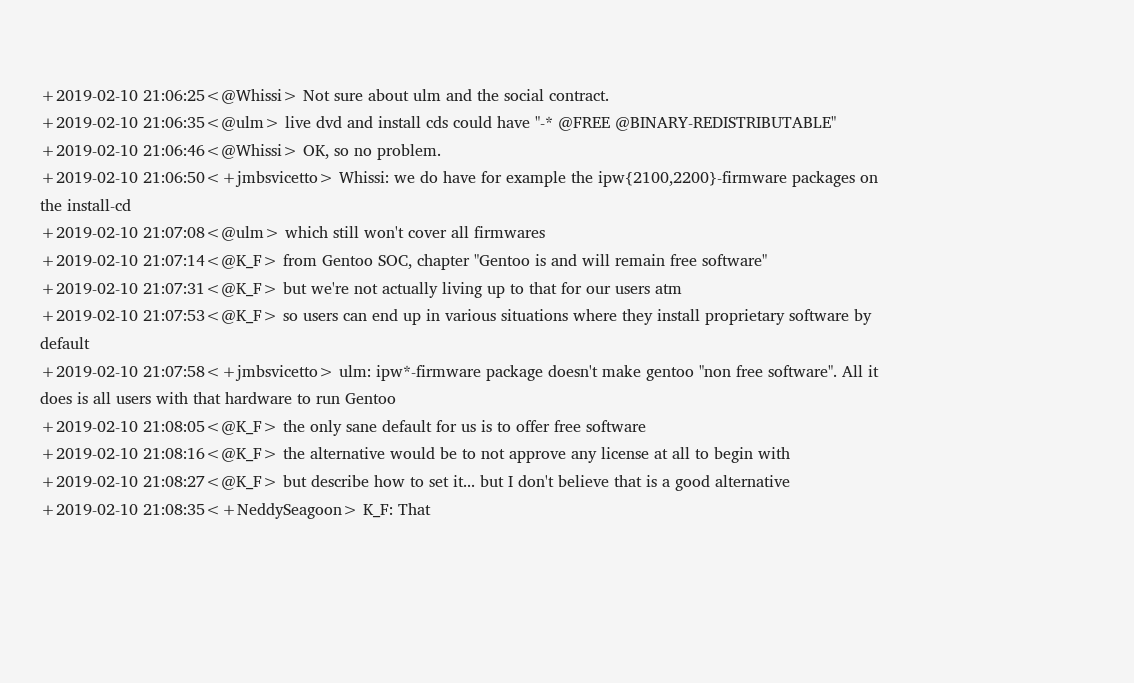+2019-02-10 21:06:25<@Whissi> Not sure about ulm and the social contract.
+2019-02-10 21:06:35<@ulm> live dvd and install cds could have "-* @FREE @BINARY-REDISTRIBUTABLE"
+2019-02-10 21:06:46<@Whissi> OK, so no problem.
+2019-02-10 21:06:50<+jmbsvicetto> Whissi: we do have for example the ipw{2100,2200}-firmware packages on the install-cd
+2019-02-10 21:07:08<@ulm> which still won't cover all firmwares
+2019-02-10 21:07:14<@K_F> from Gentoo SOC, chapter "Gentoo is and will remain free software"
+2019-02-10 21:07:31<@K_F> but we're not actually living up to that for our users atm
+2019-02-10 21:07:53<@K_F> so users can end up in various situations where they install proprietary software by default
+2019-02-10 21:07:58<+jmbsvicetto> ulm: ipw*-firmware package doesn't make gentoo "non free software". All it does is all users with that hardware to run Gentoo
+2019-02-10 21:08:05<@K_F> the only sane default for us is to offer free software
+2019-02-10 21:08:16<@K_F> the alternative would be to not approve any license at all to begin with
+2019-02-10 21:08:27<@K_F> but describe how to set it... but I don't believe that is a good alternative
+2019-02-10 21:08:35<+NeddySeagoon> K_F: That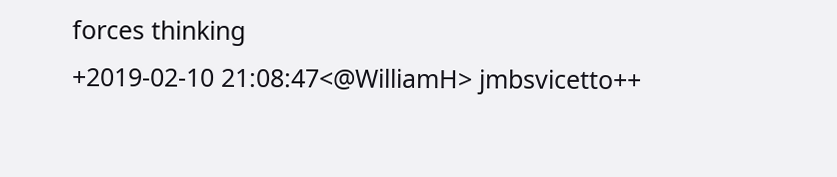forces thinking
+2019-02-10 21:08:47<@WilliamH> jmbsvicetto++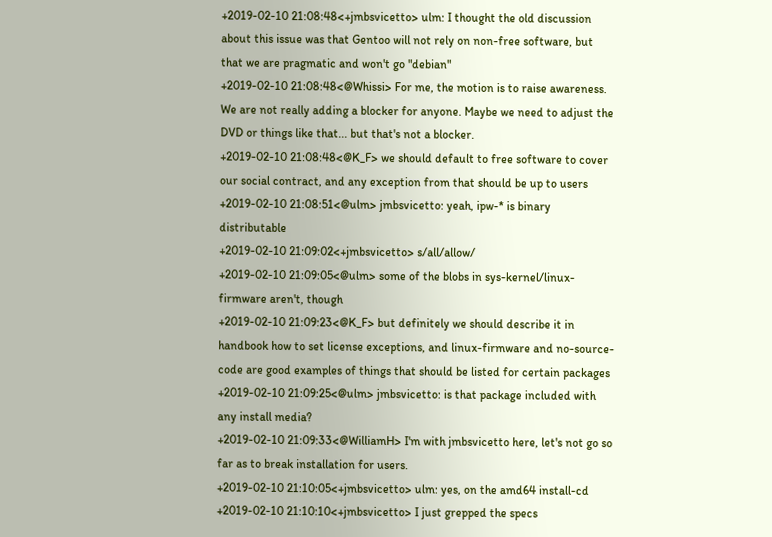+2019-02-10 21:08:48<+jmbsvicetto> ulm: I thought the old discussion about this issue was that Gentoo will not rely on non-free software, but that we are pragmatic and won't go "debian"
+2019-02-10 21:08:48<@Whissi> For me, the motion is to raise awareness. We are not really adding a blocker for anyone. Maybe we need to adjust the DVD or things like that... but that's not a blocker.
+2019-02-10 21:08:48<@K_F> we should default to free software to cover our social contract, and any exception from that should be up to users
+2019-02-10 21:08:51<@ulm> jmbsvicetto: yeah, ipw-* is binary distributable
+2019-02-10 21:09:02<+jmbsvicetto> s/all/allow/
+2019-02-10 21:09:05<@ulm> some of the blobs in sys-kernel/linux-firmware aren't, though
+2019-02-10 21:09:23<@K_F> but definitely we should describe it in handbook how to set license exceptions, and linux-firmware and no-source-code are good examples of things that should be listed for certain packages
+2019-02-10 21:09:25<@ulm> jmbsvicetto: is that package included with any install media?
+2019-02-10 21:09:33<@WilliamH> I'm with jmbsvicetto here, let's not go so far as to break installation for users.
+2019-02-10 21:10:05<+jmbsvicetto> ulm: yes, on the amd64 install-cd
+2019-02-10 21:10:10<+jmbsvicetto> I just grepped the specs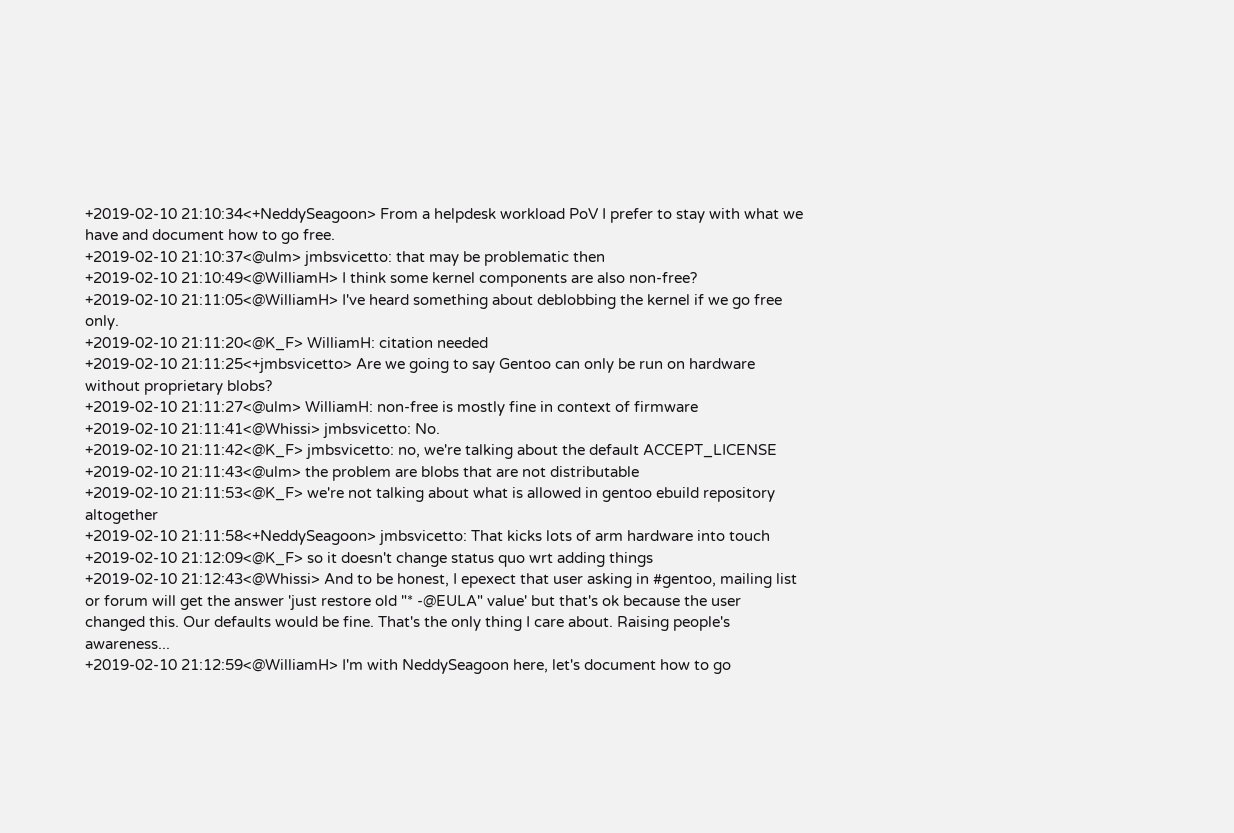+2019-02-10 21:10:34<+NeddySeagoon> From a helpdesk workload PoV I prefer to stay with what we have and document how to go free.
+2019-02-10 21:10:37<@ulm> jmbsvicetto: that may be problematic then
+2019-02-10 21:10:49<@WilliamH> I think some kernel components are also non-free?
+2019-02-10 21:11:05<@WilliamH> I've heard something about deblobbing the kernel if we go free only.
+2019-02-10 21:11:20<@K_F> WilliamH: citation needed
+2019-02-10 21:11:25<+jmbsvicetto> Are we going to say Gentoo can only be run on hardware without proprietary blobs?
+2019-02-10 21:11:27<@ulm> WilliamH: non-free is mostly fine in context of firmware
+2019-02-10 21:11:41<@Whissi> jmbsvicetto: No.
+2019-02-10 21:11:42<@K_F> jmbsvicetto: no, we're talking about the default ACCEPT_LICENSE
+2019-02-10 21:11:43<@ulm> the problem are blobs that are not distributable
+2019-02-10 21:11:53<@K_F> we're not talking about what is allowed in gentoo ebuild repository altogether
+2019-02-10 21:11:58<+NeddySeagoon> jmbsvicetto: That kicks lots of arm hardware into touch
+2019-02-10 21:12:09<@K_F> so it doesn't change status quo wrt adding things
+2019-02-10 21:12:43<@Whissi> And to be honest, I epexect that user asking in #gentoo, mailing list or forum will get the answer 'just restore old "* -@EULA" value' but that's ok because the user changed this. Our defaults would be fine. That's the only thing I care about. Raising people's awareness...
+2019-02-10 21:12:59<@WilliamH> I'm with NeddySeagoon here, let's document how to go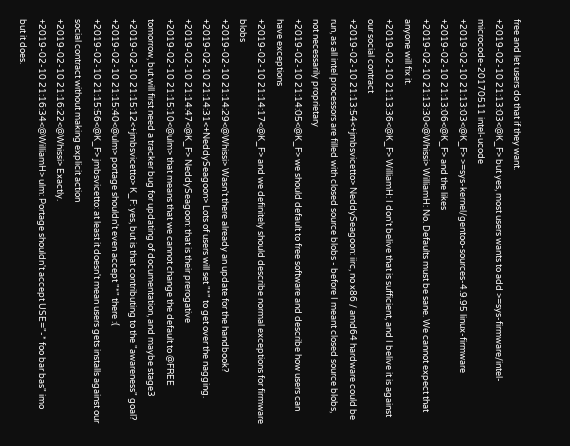free and let users do that if they want.
+2019-02-10 21:13:03<@K_F> but yes, most users wants to add >=sys-firmware/intel-microcode-20170511 intel-ucode
+2019-02-10 21:13:03<@K_F> >=sys-kernel/gentoo-sources-4.9.95 linux-firmware
+2019-02-10 21:13:06<@K_F> and the likes
+2019-02-10 21:13:30<@Whissi> WilliamH: No. Defaults must be sane. We cannot expect that anyone will fix it.
+2019-02-10 21:13:36<@K_F> WilliamH: I don't belive that is sufficient, and I belive it is against our social contract
+2019-02-10 21:13:54<+jmbsvicetto> NeddySeagoon: iirc, no x86 / amd64 hardware could be run, as all intel processors are filled with closed source blobs - before I meant closed source blobs, not necessarily proprietary
+2019-02-10 21:14:05<@K_F> we should default to free software and describe how users can have exceptions
+2019-02-10 21:14:17<@K_F> and we definitely should describe normal exceptions for firmware blobs
+2019-02-10 21:14:29<@Whissi> Wasn't there already an update for the handbook?
+2019-02-10 21:14:31<+NeddySeagoon> Lots of users will set "*" to get over the nagging.
+2019-02-10 21:14:47<@K_F> NeddySeagoon: that is their prerogative
+2019-02-10 21:15:10<@ulm> that means that we cannot change the default to @FREE tomorrow, but will first need a tracker bug for updating of documentation, and maybe stage3
+2019-02-10 21:15:12<+jmbsvicetto> K_F: yes, but is that contributing to the "awareness" goal?
+2019-02-10 21:15:40<@ulm> portage shouldn't even accept "*" there :(
+2019-02-10 21:15:56<@K_F> jmbsvicetto: at least it doesn't mean users gets installs against our social contract without making explicit action
+2019-02-10 21:16:22<@Whissi> Exactly.
+2019-02-10 21:16:34<@WilliamH> ulm: Portage shouldn't accept USE="-* foo bar bas" imo but it does.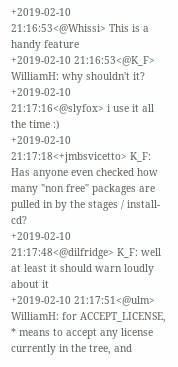+2019-02-10 21:16:53<@Whissi> This is a handy feature
+2019-02-10 21:16:53<@K_F> WilliamH: why shouldn't it?
+2019-02-10 21:17:16<@slyfox> i use it all the time :)
+2019-02-10 21:17:18<+jmbsvicetto> K_F: Has anyone even checked how many "non free" packages are pulled in by the stages / install-cd?
+2019-02-10 21:17:48<@dilfridge> K_F: well at least it should warn loudly about it
+2019-02-10 21:17:51<@ulm> WilliamH: for ACCEPT_LICENSE, * means to accept any license currently in the tree, and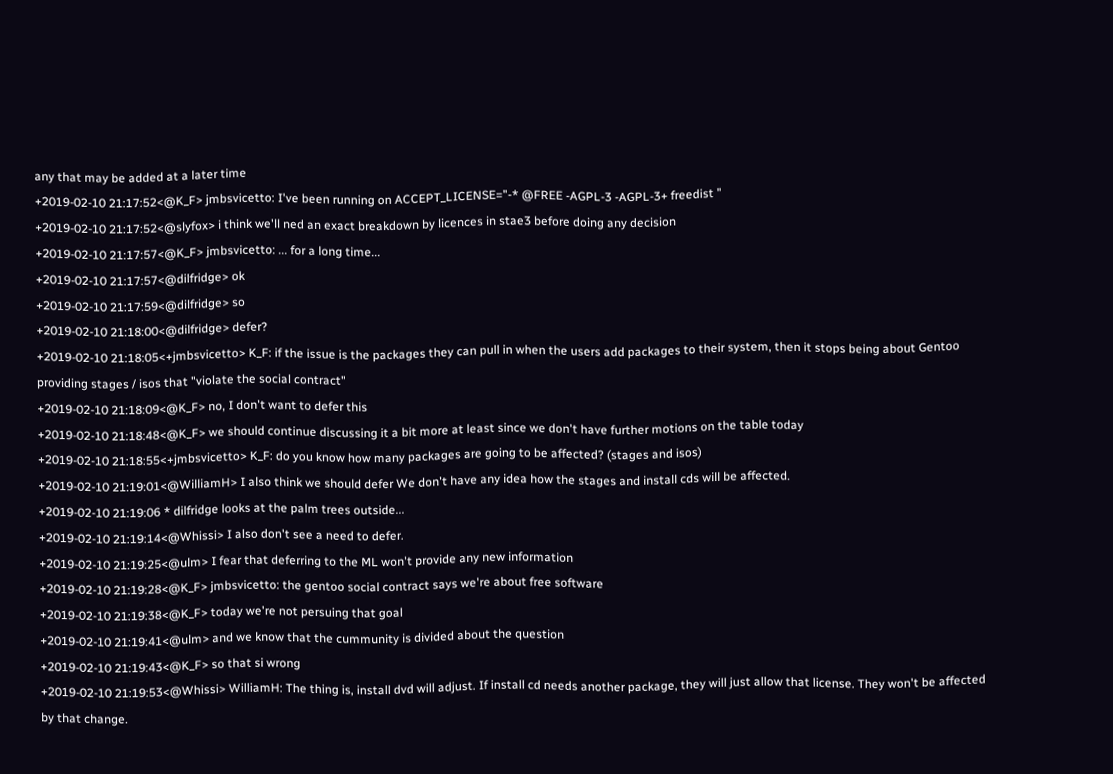any that may be added at a later time
+2019-02-10 21:17:52<@K_F> jmbsvicetto: I've been running on ACCEPT_LICENSE="-* @FREE -AGPL-3 -AGPL-3+ freedist "
+2019-02-10 21:17:52<@slyfox> i think we'll ned an exact breakdown by licences in stae3 before doing any decision
+2019-02-10 21:17:57<@K_F> jmbsvicetto: ... for a long time...
+2019-02-10 21:17:57<@dilfridge> ok
+2019-02-10 21:17:59<@dilfridge> so
+2019-02-10 21:18:00<@dilfridge> defer?
+2019-02-10 21:18:05<+jmbsvicetto> K_F: if the issue is the packages they can pull in when the users add packages to their system, then it stops being about Gentoo providing stages / isos that "violate the social contract"
+2019-02-10 21:18:09<@K_F> no, I don't want to defer this
+2019-02-10 21:18:48<@K_F> we should continue discussing it a bit more at least since we don't have further motions on the table today
+2019-02-10 21:18:55<+jmbsvicetto> K_F: do you know how many packages are going to be affected? (stages and isos)
+2019-02-10 21:19:01<@WilliamH> I also think we should defer We don't have any idea how the stages and install cds will be affected.
+2019-02-10 21:19:06 * dilfridge looks at the palm trees outside...
+2019-02-10 21:19:14<@Whissi> I also don't see a need to defer.
+2019-02-10 21:19:25<@ulm> I fear that deferring to the ML won't provide any new information
+2019-02-10 21:19:28<@K_F> jmbsvicetto: the gentoo social contract says we're about free software
+2019-02-10 21:19:38<@K_F> today we're not persuing that goal
+2019-02-10 21:19:41<@ulm> and we know that the cummunity is divided about the question
+2019-02-10 21:19:43<@K_F> so that si wrong
+2019-02-10 21:19:53<@Whissi> WilliamH: The thing is, install dvd will adjust. If install cd needs another package, they will just allow that license. They won't be affected by that change.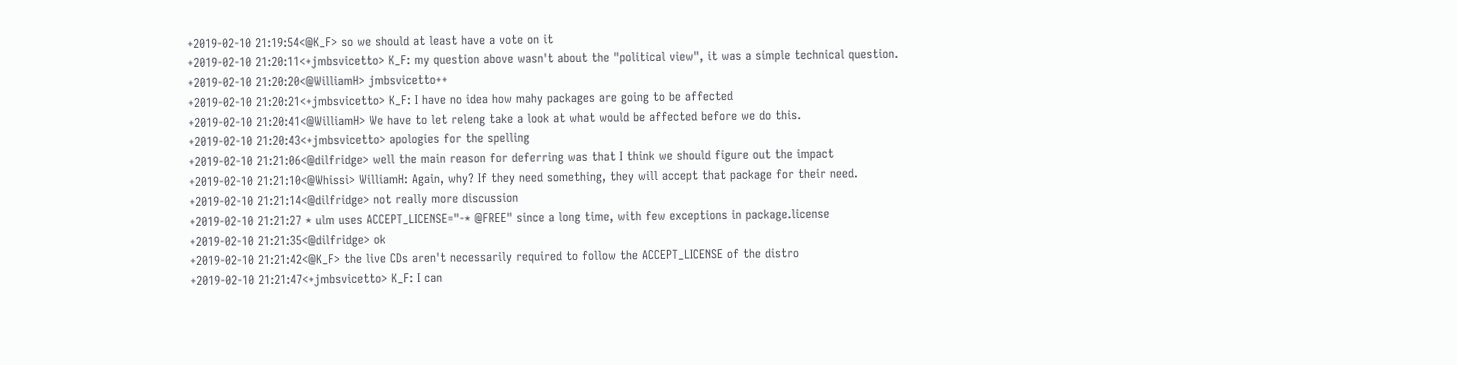+2019-02-10 21:19:54<@K_F> so we should at least have a vote on it
+2019-02-10 21:20:11<+jmbsvicetto> K_F: my question above wasn't about the "political view", it was a simple technical question.
+2019-02-10 21:20:20<@WilliamH> jmbsvicetto++
+2019-02-10 21:20:21<+jmbsvicetto> K_F: I have no idea how mahy packages are going to be affected
+2019-02-10 21:20:41<@WilliamH> We have to let releng take a look at what would be affected before we do this.
+2019-02-10 21:20:43<+jmbsvicetto> apologies for the spelling
+2019-02-10 21:21:06<@dilfridge> well the main reason for deferring was that I think we should figure out the impact
+2019-02-10 21:21:10<@Whissi> WilliamH: Again, why? If they need something, they will accept that package for their need.
+2019-02-10 21:21:14<@dilfridge> not really more discussion
+2019-02-10 21:21:27 * ulm uses ACCEPT_LICENSE="-* @FREE" since a long time, with few exceptions in package.license
+2019-02-10 21:21:35<@dilfridge> ok
+2019-02-10 21:21:42<@K_F> the live CDs aren't necessarily required to follow the ACCEPT_LICENSE of the distro
+2019-02-10 21:21:47<+jmbsvicetto> K_F: I can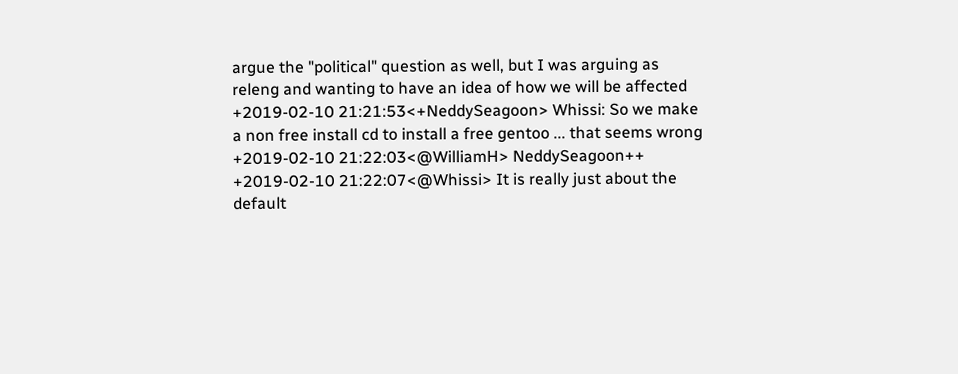argue the "political" question as well, but I was arguing as releng and wanting to have an idea of how we will be affected
+2019-02-10 21:21:53<+NeddySeagoon> Whissi: So we make a non free install cd to install a free gentoo ... that seems wrong
+2019-02-10 21:22:03<@WilliamH> NeddySeagoon++
+2019-02-10 21:22:07<@Whissi> It is really just about the default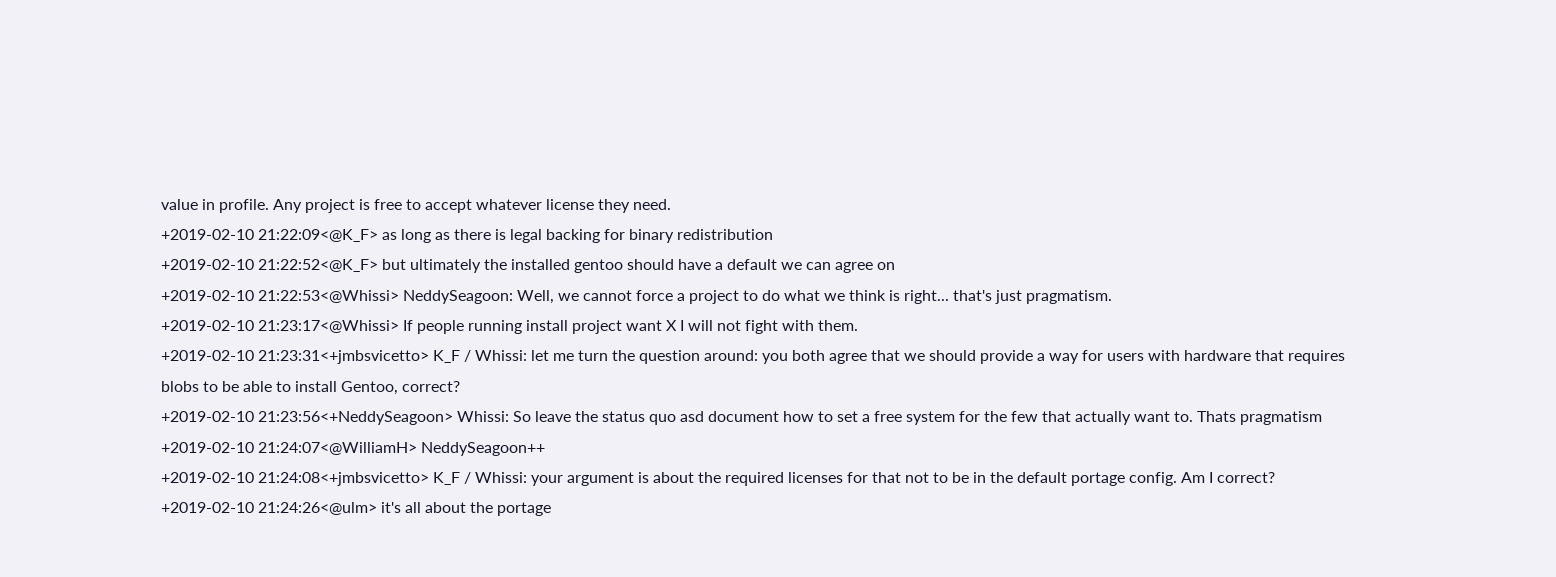value in profile. Any project is free to accept whatever license they need.
+2019-02-10 21:22:09<@K_F> as long as there is legal backing for binary redistribution
+2019-02-10 21:22:52<@K_F> but ultimately the installed gentoo should have a default we can agree on
+2019-02-10 21:22:53<@Whissi> NeddySeagoon: Well, we cannot force a project to do what we think is right... that's just pragmatism.
+2019-02-10 21:23:17<@Whissi> If people running install project want X I will not fight with them.
+2019-02-10 21:23:31<+jmbsvicetto> K_F / Whissi: let me turn the question around: you both agree that we should provide a way for users with hardware that requires blobs to be able to install Gentoo, correct?
+2019-02-10 21:23:56<+NeddySeagoon> Whissi: So leave the status quo asd document how to set a free system for the few that actually want to. Thats pragmatism
+2019-02-10 21:24:07<@WilliamH> NeddySeagoon++
+2019-02-10 21:24:08<+jmbsvicetto> K_F / Whissi: your argument is about the required licenses for that not to be in the default portage config. Am I correct?
+2019-02-10 21:24:26<@ulm> it's all about the portage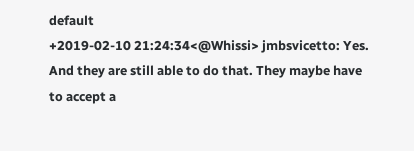default
+2019-02-10 21:24:34<@Whissi> jmbsvicetto: Yes. And they are still able to do that. They maybe have to accept a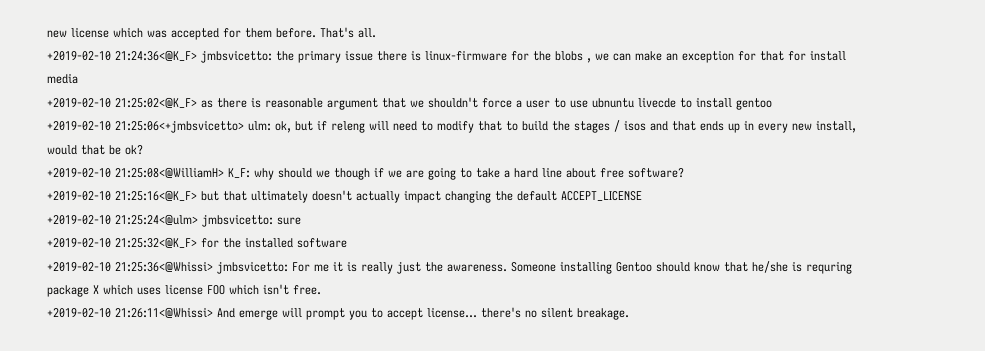new license which was accepted for them before. That's all.
+2019-02-10 21:24:36<@K_F> jmbsvicetto: the primary issue there is linux-firmware for the blobs , we can make an exception for that for install media
+2019-02-10 21:25:02<@K_F> as there is reasonable argument that we shouldn't force a user to use ubnuntu livecde to install gentoo
+2019-02-10 21:25:06<+jmbsvicetto> ulm: ok, but if releng will need to modify that to build the stages / isos and that ends up in every new install, would that be ok?
+2019-02-10 21:25:08<@WilliamH> K_F: why should we though if we are going to take a hard line about free software?
+2019-02-10 21:25:16<@K_F> but that ultimately doesn't actually impact changing the default ACCEPT_LICENSE
+2019-02-10 21:25:24<@ulm> jmbsvicetto: sure
+2019-02-10 21:25:32<@K_F> for the installed software
+2019-02-10 21:25:36<@Whissi> jmbsvicetto: For me it is really just the awareness. Someone installing Gentoo should know that he/she is requring package X which uses license FOO which isn't free.
+2019-02-10 21:26:11<@Whissi> And emerge will prompt you to accept license... there's no silent breakage.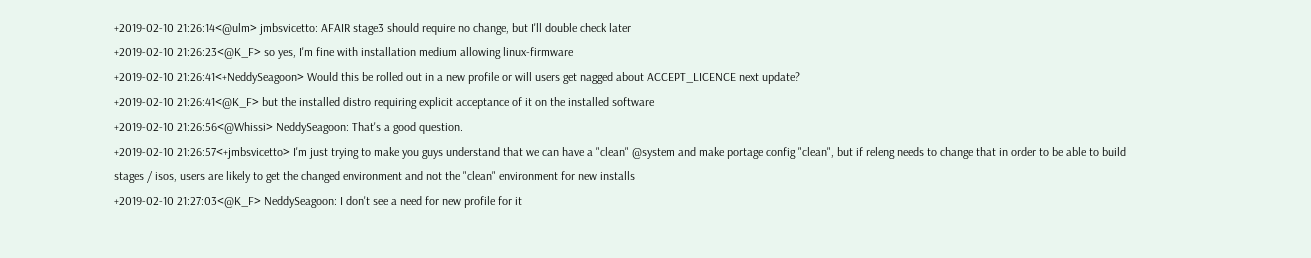+2019-02-10 21:26:14<@ulm> jmbsvicetto: AFAIR stage3 should require no change, but I'll double check later
+2019-02-10 21:26:23<@K_F> so yes, I'm fine with installation medium allowing linux-firmware
+2019-02-10 21:26:41<+NeddySeagoon> Would this be rolled out in a new profile or will users get nagged about ACCEPT_LICENCE next update?
+2019-02-10 21:26:41<@K_F> but the installed distro requiring explicit acceptance of it on the installed software
+2019-02-10 21:26:56<@Whissi> NeddySeagoon: That's a good question.
+2019-02-10 21:26:57<+jmbsvicetto> I'm just trying to make you guys understand that we can have a "clean" @system and make portage config "clean", but if releng needs to change that in order to be able to build stages / isos, users are likely to get the changed environment and not the "clean" environment for new installs
+2019-02-10 21:27:03<@K_F> NeddySeagoon: I don't see a need for new profile for it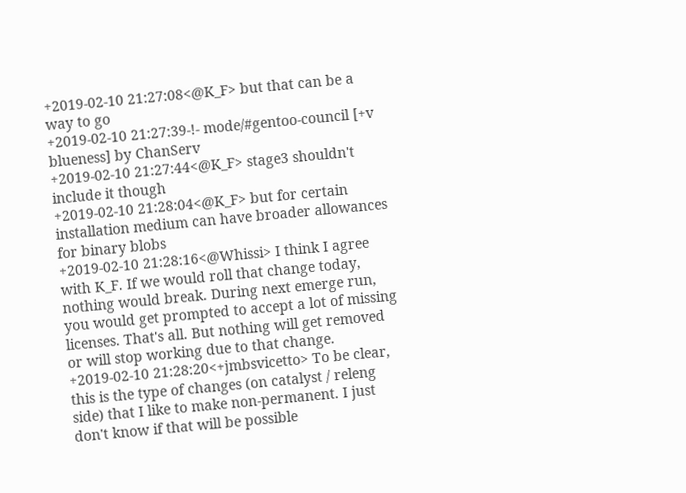+2019-02-10 21:27:08<@K_F> but that can be a way to go
+2019-02-10 21:27:39-!- mode/#gentoo-council [+v blueness] by ChanServ
+2019-02-10 21:27:44<@K_F> stage3 shouldn't include it though
+2019-02-10 21:28:04<@K_F> but for certain installation medium can have broader allowances for binary blobs
+2019-02-10 21:28:16<@Whissi> I think I agree with K_F. If we would roll that change today, nothing would break. During next emerge run, you would get prompted to accept a lot of missing licenses. That's all. But nothing will get removed or will stop working due to that change.
+2019-02-10 21:28:20<+jmbsvicetto> To be clear, this is the type of changes (on catalyst / releng side) that I like to make non-permanent. I just don't know if that will be possible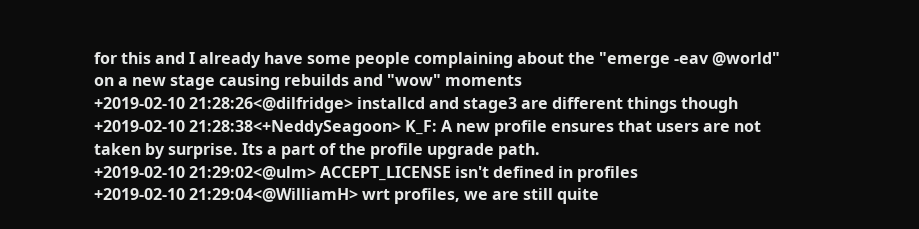for this and I already have some people complaining about the "emerge -eav @world" on a new stage causing rebuilds and "wow" moments
+2019-02-10 21:28:26<@dilfridge> installcd and stage3 are different things though
+2019-02-10 21:28:38<+NeddySeagoon> K_F: A new profile ensures that users are not taken by surprise. Its a part of the profile upgrade path.
+2019-02-10 21:29:02<@ulm> ACCEPT_LICENSE isn't defined in profiles
+2019-02-10 21:29:04<@WilliamH> wrt profiles, we are still quite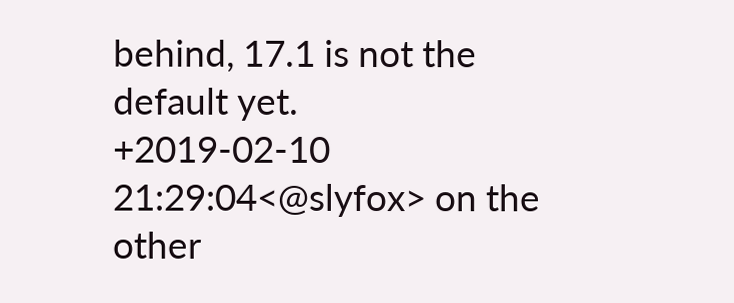behind, 17.1 is not the default yet.
+2019-02-10 21:29:04<@slyfox> on the other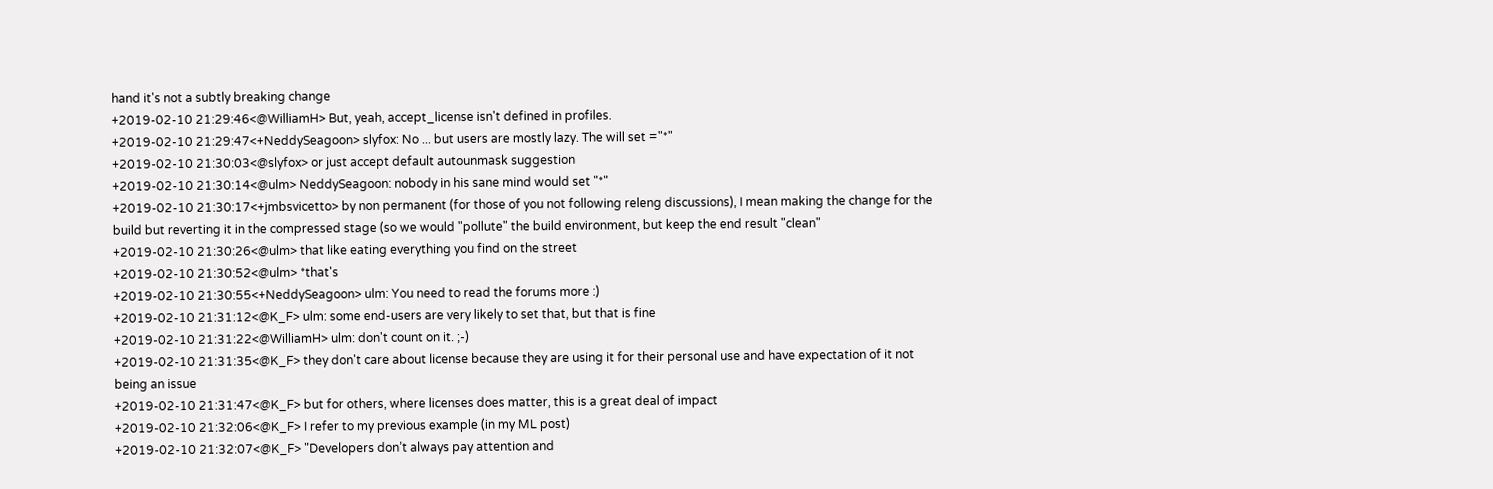hand it's not a subtly breaking change
+2019-02-10 21:29:46<@WilliamH> But, yeah, accept_license isn't defined in profiles.
+2019-02-10 21:29:47<+NeddySeagoon> slyfox: No ... but users are mostly lazy. The will set ="*"
+2019-02-10 21:30:03<@slyfox> or just accept default autounmask suggestion
+2019-02-10 21:30:14<@ulm> NeddySeagoon: nobody in his sane mind would set "*"
+2019-02-10 21:30:17<+jmbsvicetto> by non permanent (for those of you not following releng discussions), I mean making the change for the build but reverting it in the compressed stage (so we would "pollute" the build environment, but keep the end result "clean"
+2019-02-10 21:30:26<@ulm> that like eating everything you find on the street
+2019-02-10 21:30:52<@ulm> *that's
+2019-02-10 21:30:55<+NeddySeagoon> ulm: You need to read the forums more :)
+2019-02-10 21:31:12<@K_F> ulm: some end-users are very likely to set that, but that is fine
+2019-02-10 21:31:22<@WilliamH> ulm: don't count on it. ;-)
+2019-02-10 21:31:35<@K_F> they don't care about license because they are using it for their personal use and have expectation of it not being an issue
+2019-02-10 21:31:47<@K_F> but for others, where licenses does matter, this is a great deal of impact
+2019-02-10 21:32:06<@K_F> I refer to my previous example (in my ML post)
+2019-02-10 21:32:07<@K_F> "Developers don’t always pay attention and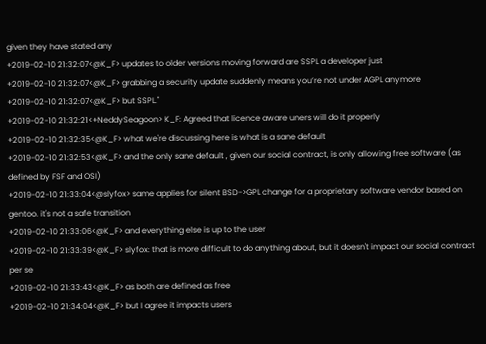given they have stated any
+2019-02-10 21:32:07<@K_F> updates to older versions moving forward are SSPL a developer just
+2019-02-10 21:32:07<@K_F> grabbing a security update suddenly means you’re not under AGPL anymore
+2019-02-10 21:32:07<@K_F> but SSPL."
+2019-02-10 21:32:21<+NeddySeagoon> K_F: Agreed that licence aware uners will do it properly
+2019-02-10 21:32:35<@K_F> what we're discussing here is what is a sane default
+2019-02-10 21:32:53<@K_F> and the only sane default , given our social contract, is only allowing free software (as defined by FSF and OSI)
+2019-02-10 21:33:04<@slyfox> same applies for silent BSD->GPL change for a proprietary software vendor based on gentoo. it's not a safe transition
+2019-02-10 21:33:06<@K_F> and everything else is up to the user
+2019-02-10 21:33:39<@K_F> slyfox: that is more difficult to do anything about, but it doesn't impact our social contract per se
+2019-02-10 21:33:43<@K_F> as both are defined as free
+2019-02-10 21:34:04<@K_F> but I agree it impacts users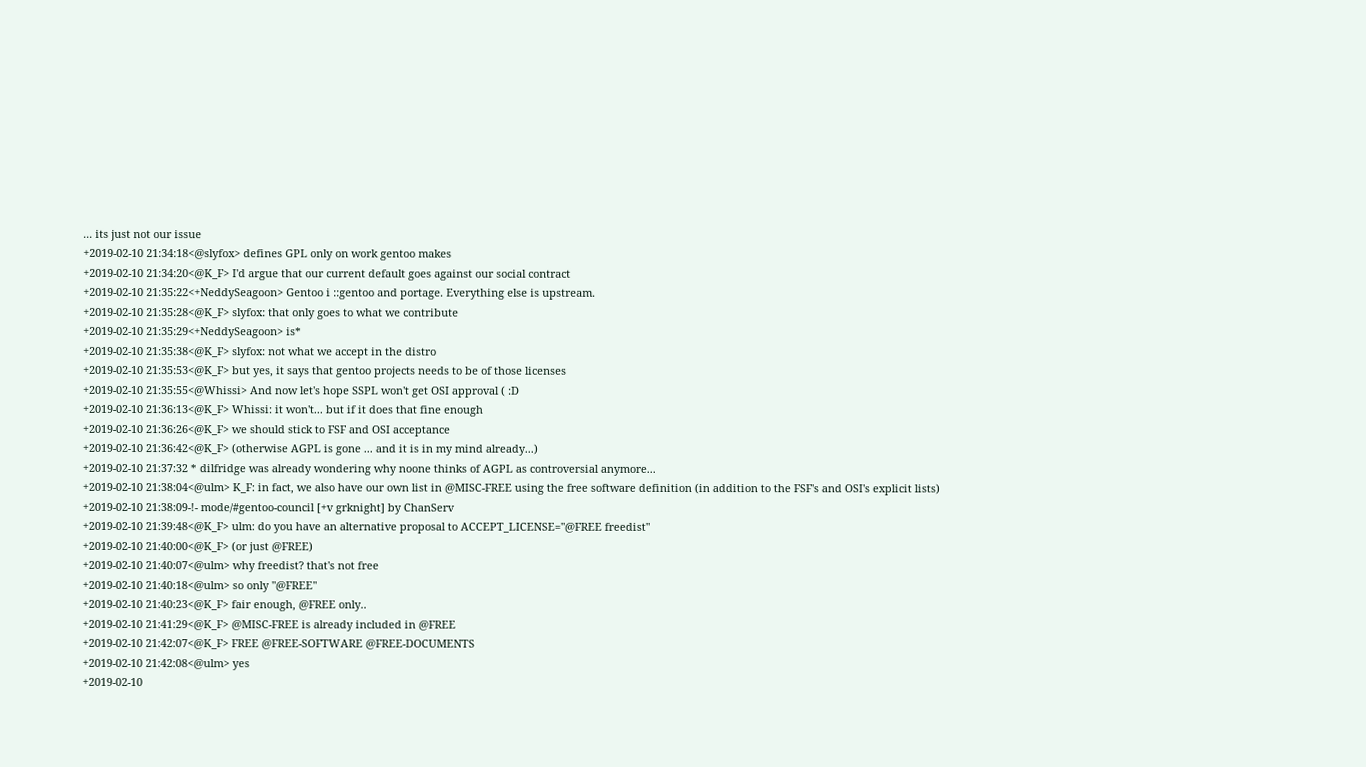... its just not our issue
+2019-02-10 21:34:18<@slyfox> defines GPL only on work gentoo makes
+2019-02-10 21:34:20<@K_F> I'd argue that our current default goes against our social contract
+2019-02-10 21:35:22<+NeddySeagoon> Gentoo i ::gentoo and portage. Everything else is upstream.
+2019-02-10 21:35:28<@K_F> slyfox: that only goes to what we contribute
+2019-02-10 21:35:29<+NeddySeagoon> is*
+2019-02-10 21:35:38<@K_F> slyfox: not what we accept in the distro
+2019-02-10 21:35:53<@K_F> but yes, it says that gentoo projects needs to be of those licenses
+2019-02-10 21:35:55<@Whissi> And now let's hope SSPL won't get OSI approval ( :D
+2019-02-10 21:36:13<@K_F> Whissi: it won't... but if it does that fine enough
+2019-02-10 21:36:26<@K_F> we should stick to FSF and OSI acceptance
+2019-02-10 21:36:42<@K_F> (otherwise AGPL is gone ... and it is in my mind already...)
+2019-02-10 21:37:32 * dilfridge was already wondering why noone thinks of AGPL as controversial anymore...
+2019-02-10 21:38:04<@ulm> K_F: in fact, we also have our own list in @MISC-FREE using the free software definition (in addition to the FSF's and OSI's explicit lists)
+2019-02-10 21:38:09-!- mode/#gentoo-council [+v grknight] by ChanServ
+2019-02-10 21:39:48<@K_F> ulm: do you have an alternative proposal to ACCEPT_LICENSE="@FREE freedist"
+2019-02-10 21:40:00<@K_F> (or just @FREE)
+2019-02-10 21:40:07<@ulm> why freedist? that's not free
+2019-02-10 21:40:18<@ulm> so only "@FREE"
+2019-02-10 21:40:23<@K_F> fair enough, @FREE only..
+2019-02-10 21:41:29<@K_F> @MISC-FREE is already included in @FREE
+2019-02-10 21:42:07<@K_F> FREE @FREE-SOFTWARE @FREE-DOCUMENTS
+2019-02-10 21:42:08<@ulm> yes
+2019-02-10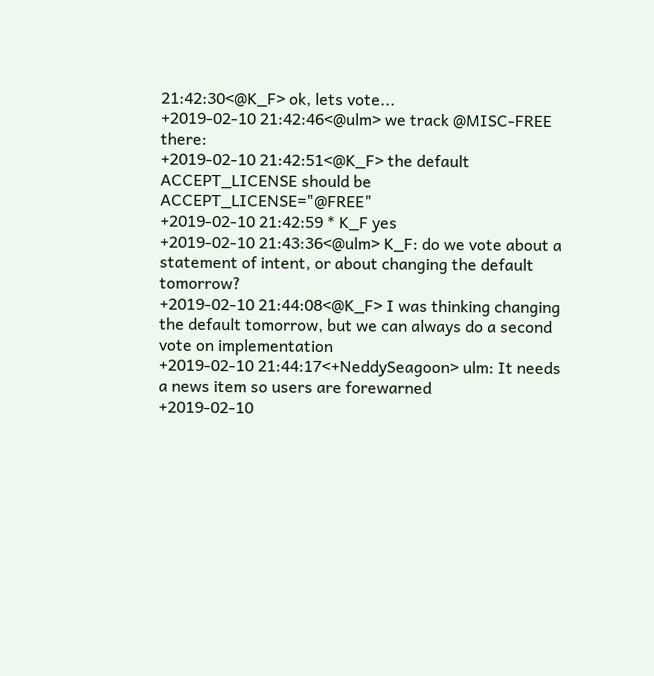21:42:30<@K_F> ok, lets vote...
+2019-02-10 21:42:46<@ulm> we track @MISC-FREE there:
+2019-02-10 21:42:51<@K_F> the default ACCEPT_LICENSE should be ACCEPT_LICENSE="@FREE"
+2019-02-10 21:42:59 * K_F yes
+2019-02-10 21:43:36<@ulm> K_F: do we vote about a statement of intent, or about changing the default tomorrow?
+2019-02-10 21:44:08<@K_F> I was thinking changing the default tomorrow, but we can always do a second vote on implementation
+2019-02-10 21:44:17<+NeddySeagoon> ulm: It needs a news item so users are forewarned
+2019-02-10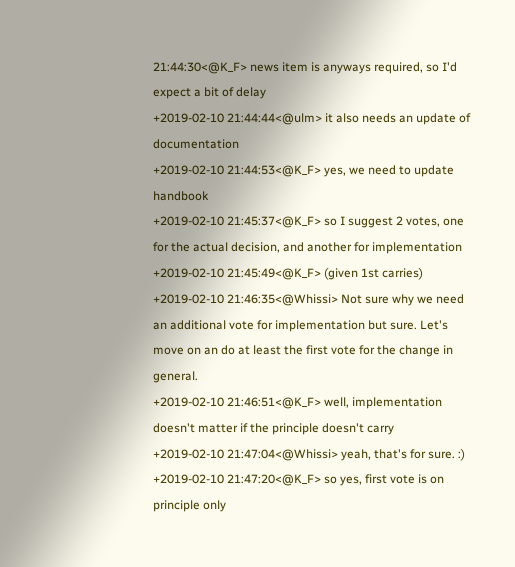21:44:30<@K_F> news item is anyways required, so I'd expect a bit of delay
+2019-02-10 21:44:44<@ulm> it also needs an update of documentation
+2019-02-10 21:44:53<@K_F> yes, we need to update handbook
+2019-02-10 21:45:37<@K_F> so I suggest 2 votes, one for the actual decision, and another for implementation
+2019-02-10 21:45:49<@K_F> (given 1st carries)
+2019-02-10 21:46:35<@Whissi> Not sure why we need an additional vote for implementation but sure. Let's move on an do at least the first vote for the change in general.
+2019-02-10 21:46:51<@K_F> well, implementation doesn't matter if the principle doesn't carry
+2019-02-10 21:47:04<@Whissi> yeah, that's for sure. :)
+2019-02-10 21:47:20<@K_F> so yes, first vote is on principle only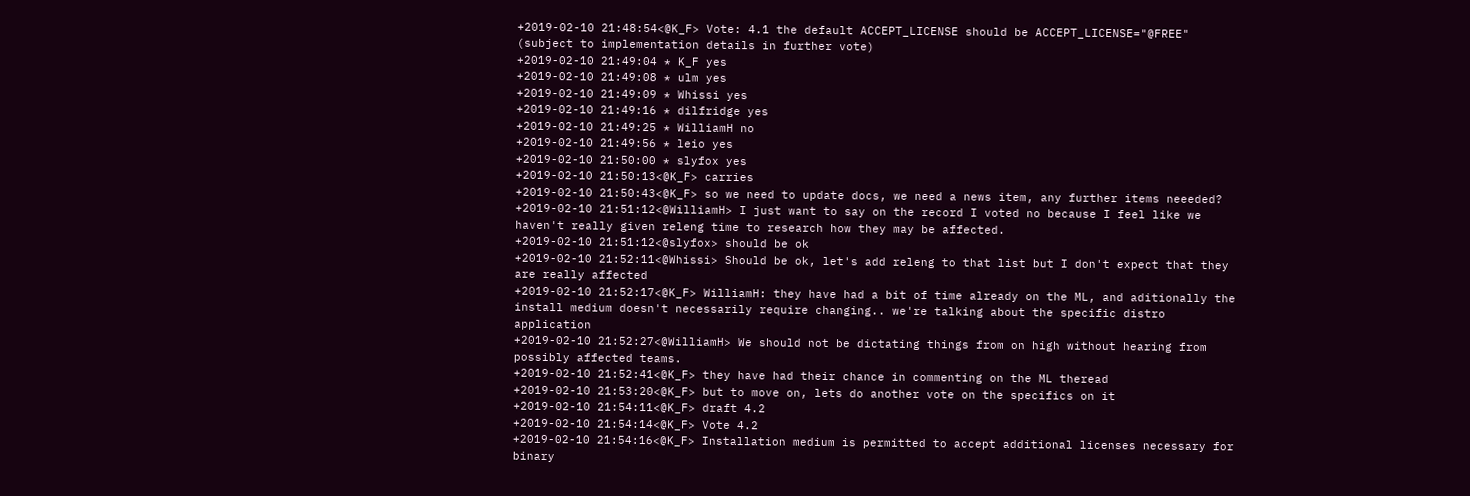+2019-02-10 21:48:54<@K_F> Vote: 4.1 the default ACCEPT_LICENSE should be ACCEPT_LICENSE="@FREE" (subject to implementation details in further vote)
+2019-02-10 21:49:04 * K_F yes
+2019-02-10 21:49:08 * ulm yes
+2019-02-10 21:49:09 * Whissi yes
+2019-02-10 21:49:16 * dilfridge yes
+2019-02-10 21:49:25 * WilliamH no
+2019-02-10 21:49:56 * leio yes
+2019-02-10 21:50:00 * slyfox yes
+2019-02-10 21:50:13<@K_F> carries
+2019-02-10 21:50:43<@K_F> so we need to update docs, we need a news item, any further items neeeded?
+2019-02-10 21:51:12<@WilliamH> I just want to say on the record I voted no because I feel like we haven't really given releng time to research how they may be affected.
+2019-02-10 21:51:12<@slyfox> should be ok
+2019-02-10 21:52:11<@Whissi> Should be ok, let's add releng to that list but I don't expect that they are really affected
+2019-02-10 21:52:17<@K_F> WilliamH: they have had a bit of time already on the ML, and aditionally the install medium doesn't necessarily require changing.. we're talking about the specific distro application
+2019-02-10 21:52:27<@WilliamH> We should not be dictating things from on high without hearing from possibly affected teams.
+2019-02-10 21:52:41<@K_F> they have had their chance in commenting on the ML theread
+2019-02-10 21:53:20<@K_F> but to move on, lets do another vote on the specifics on it
+2019-02-10 21:54:11<@K_F> draft 4.2
+2019-02-10 21:54:14<@K_F> Vote 4.2
+2019-02-10 21:54:16<@K_F> Installation medium is permitted to accept additional licenses necessary for binary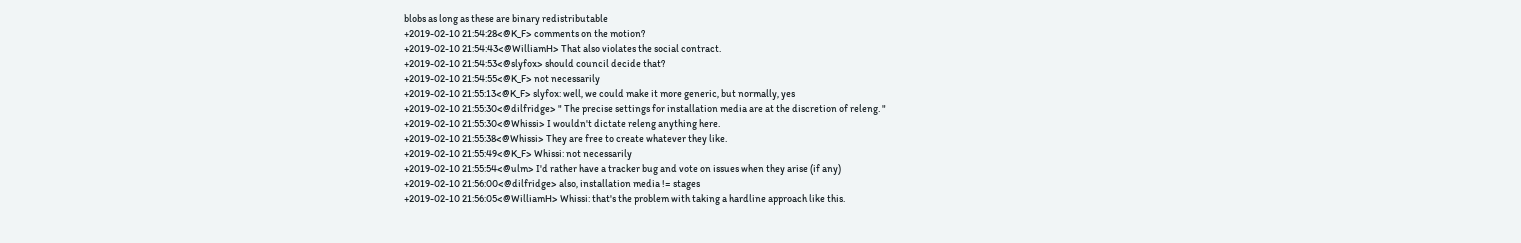blobs as long as these are binary redistributable
+2019-02-10 21:54:28<@K_F> comments on the motion?
+2019-02-10 21:54:43<@WilliamH> That also violates the social contract.
+2019-02-10 21:54:53<@slyfox> should council decide that?
+2019-02-10 21:54:55<@K_F> not necessarily
+2019-02-10 21:55:13<@K_F> slyfox: well, we could make it more generic, but normally, yes
+2019-02-10 21:55:30<@dilfridge> " The precise settings for installation media are at the discretion of releng. "
+2019-02-10 21:55:30<@Whissi> I wouldn't dictate releng anything here.
+2019-02-10 21:55:38<@Whissi> They are free to create whatever they like.
+2019-02-10 21:55:49<@K_F> Whissi: not necessarily
+2019-02-10 21:55:54<@ulm> I'd rather have a tracker bug and vote on issues when they arise (if any)
+2019-02-10 21:56:00<@dilfridge> also, installation media != stages
+2019-02-10 21:56:05<@WilliamH> Whissi: that's the problem with taking a hardline approach like this.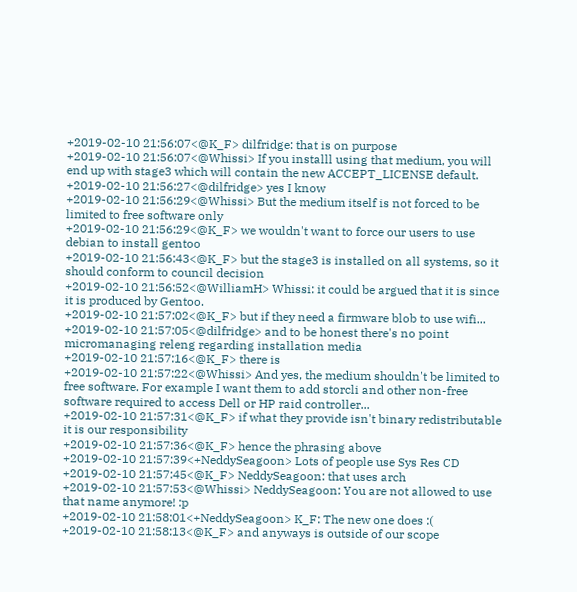+2019-02-10 21:56:07<@K_F> dilfridge: that is on purpose
+2019-02-10 21:56:07<@Whissi> If you installl using that medium, you will end up with stage3 which will contain the new ACCEPT_LICENSE default.
+2019-02-10 21:56:27<@dilfridge> yes I know
+2019-02-10 21:56:29<@Whissi> But the medium itself is not forced to be limited to free software only
+2019-02-10 21:56:29<@K_F> we wouldn't want to force our users to use debian to install gentoo
+2019-02-10 21:56:43<@K_F> but the stage3 is installed on all systems, so it should conform to council decision
+2019-02-10 21:56:52<@WilliamH> Whissi: it could be argued that it is since it is produced by Gentoo.
+2019-02-10 21:57:02<@K_F> but if they need a firmware blob to use wifi...
+2019-02-10 21:57:05<@dilfridge> and to be honest there's no point micromanaging releng regarding installation media
+2019-02-10 21:57:16<@K_F> there is
+2019-02-10 21:57:22<@Whissi> And yes, the medium shouldn't be limited to free software. For example I want them to add storcli and other non-free software required to access Dell or HP raid controller...
+2019-02-10 21:57:31<@K_F> if what they provide isn't binary redistributable it is our responsibility
+2019-02-10 21:57:36<@K_F> hence the phrasing above
+2019-02-10 21:57:39<+NeddySeagoon> Lots of people use Sys Res CD
+2019-02-10 21:57:45<@K_F> NeddySeagoon: that uses arch
+2019-02-10 21:57:53<@Whissi> NeddySeagoon: You are not allowed to use that name anymore! :p
+2019-02-10 21:58:01<+NeddySeagoon> K_F: The new one does :(
+2019-02-10 21:58:13<@K_F> and anyways is outside of our scope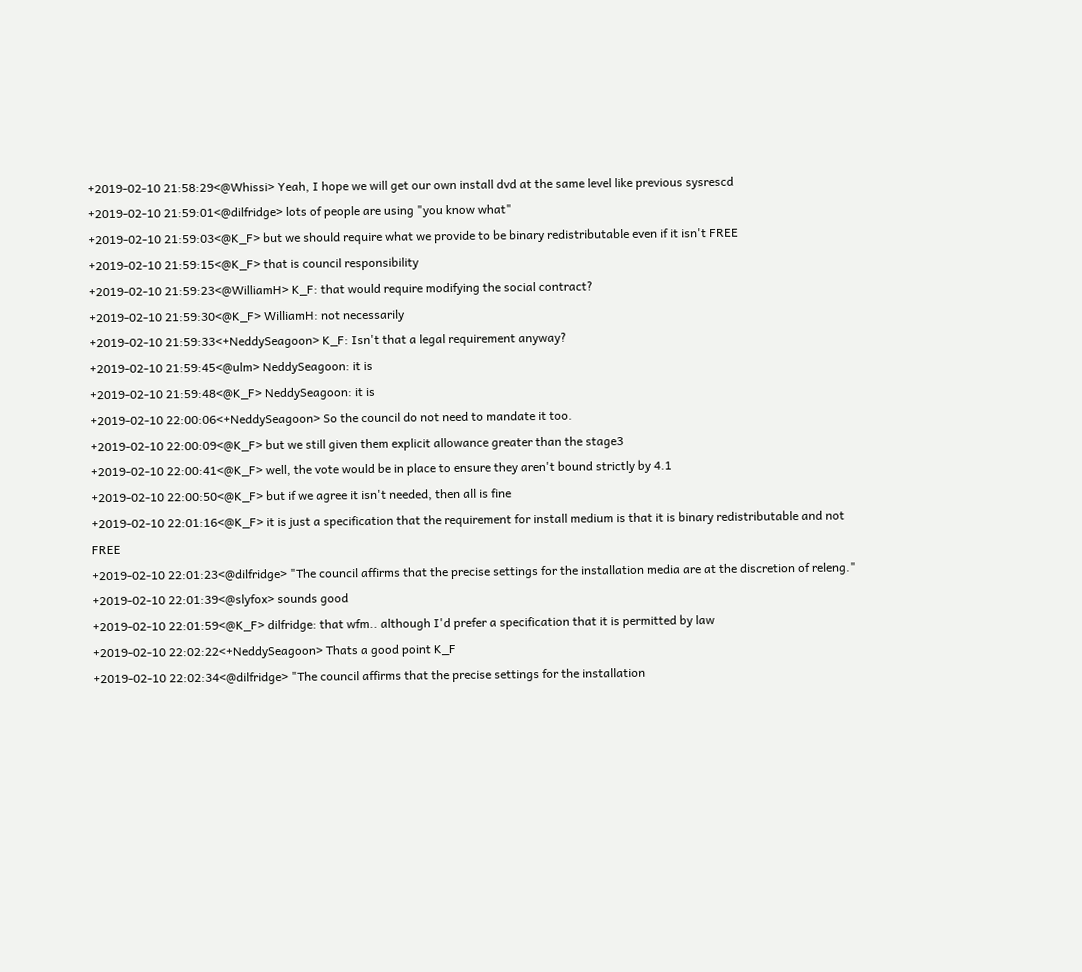+2019-02-10 21:58:29<@Whissi> Yeah, I hope we will get our own install dvd at the same level like previous sysrescd
+2019-02-10 21:59:01<@dilfridge> lots of people are using "you know what"
+2019-02-10 21:59:03<@K_F> but we should require what we provide to be binary redistributable even if it isn't FREE
+2019-02-10 21:59:15<@K_F> that is council responsibility
+2019-02-10 21:59:23<@WilliamH> K_F: that would require modifying the social contract?
+2019-02-10 21:59:30<@K_F> WilliamH: not necessarily
+2019-02-10 21:59:33<+NeddySeagoon> K_F: Isn't that a legal requirement anyway?
+2019-02-10 21:59:45<@ulm> NeddySeagoon: it is
+2019-02-10 21:59:48<@K_F> NeddySeagoon: it is
+2019-02-10 22:00:06<+NeddySeagoon> So the council do not need to mandate it too.
+2019-02-10 22:00:09<@K_F> but we still given them explicit allowance greater than the stage3
+2019-02-10 22:00:41<@K_F> well, the vote would be in place to ensure they aren't bound strictly by 4.1
+2019-02-10 22:00:50<@K_F> but if we agree it isn't needed, then all is fine
+2019-02-10 22:01:16<@K_F> it is just a specification that the requirement for install medium is that it is binary redistributable and not FREE
+2019-02-10 22:01:23<@dilfridge> "The council affirms that the precise settings for the installation media are at the discretion of releng."
+2019-02-10 22:01:39<@slyfox> sounds good
+2019-02-10 22:01:59<@K_F> dilfridge: that wfm.. although I'd prefer a specification that it is permitted by law
+2019-02-10 22:02:22<+NeddySeagoon> Thats a good point K_F
+2019-02-10 22:02:34<@dilfridge> "The council affirms that the precise settings for the installation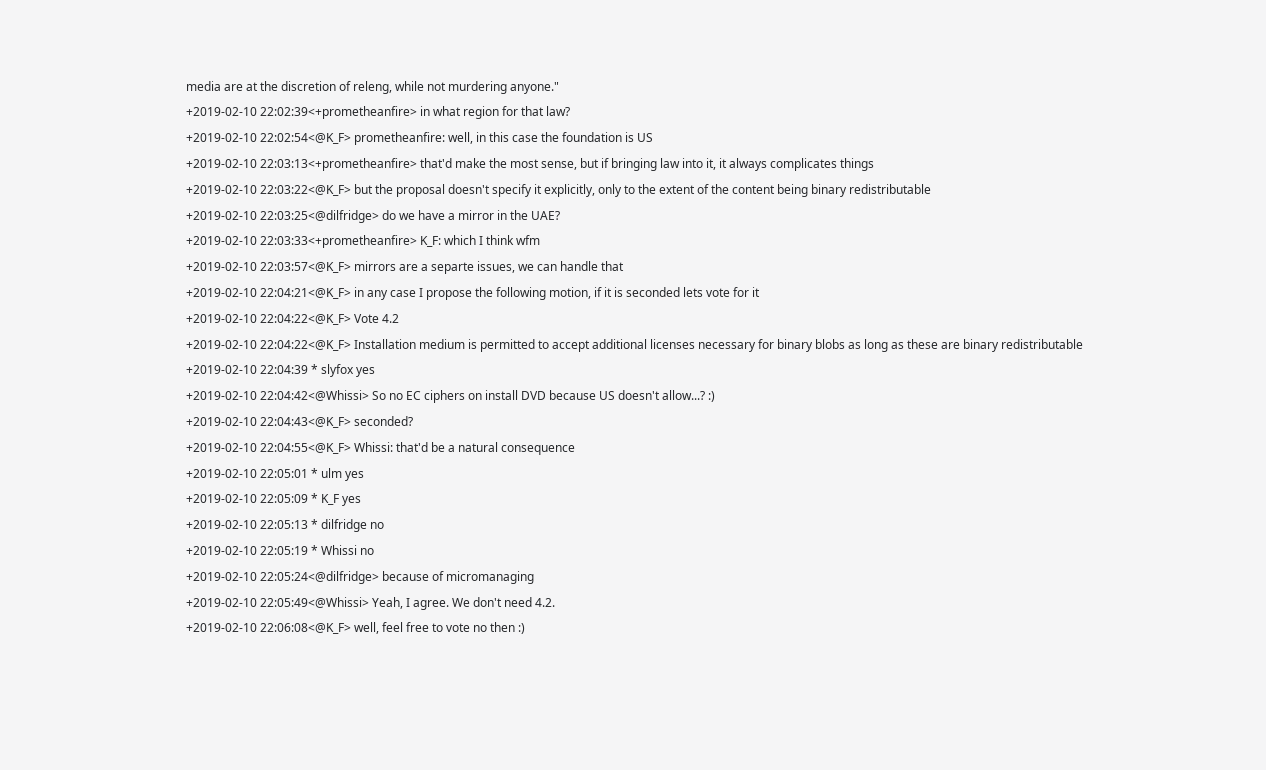media are at the discretion of releng, while not murdering anyone."
+2019-02-10 22:02:39<+prometheanfire> in what region for that law?
+2019-02-10 22:02:54<@K_F> prometheanfire: well, in this case the foundation is US
+2019-02-10 22:03:13<+prometheanfire> that'd make the most sense, but if bringing law into it, it always complicates things
+2019-02-10 22:03:22<@K_F> but the proposal doesn't specify it explicitly, only to the extent of the content being binary redistributable
+2019-02-10 22:03:25<@dilfridge> do we have a mirror in the UAE?
+2019-02-10 22:03:33<+prometheanfire> K_F: which I think wfm
+2019-02-10 22:03:57<@K_F> mirrors are a separte issues, we can handle that
+2019-02-10 22:04:21<@K_F> in any case I propose the following motion, if it is seconded lets vote for it
+2019-02-10 22:04:22<@K_F> Vote 4.2
+2019-02-10 22:04:22<@K_F> Installation medium is permitted to accept additional licenses necessary for binary blobs as long as these are binary redistributable
+2019-02-10 22:04:39 * slyfox yes
+2019-02-10 22:04:42<@Whissi> So no EC ciphers on install DVD because US doesn't allow...? :)
+2019-02-10 22:04:43<@K_F> seconded?
+2019-02-10 22:04:55<@K_F> Whissi: that'd be a natural consequence
+2019-02-10 22:05:01 * ulm yes
+2019-02-10 22:05:09 * K_F yes
+2019-02-10 22:05:13 * dilfridge no
+2019-02-10 22:05:19 * Whissi no
+2019-02-10 22:05:24<@dilfridge> because of micromanaging
+2019-02-10 22:05:49<@Whissi> Yeah, I agree. We don't need 4.2.
+2019-02-10 22:06:08<@K_F> well, feel free to vote no then :)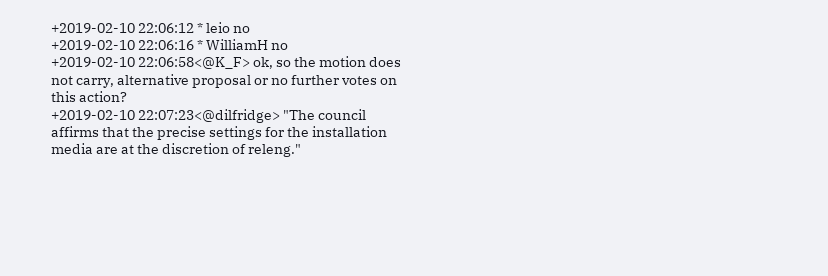+2019-02-10 22:06:12 * leio no
+2019-02-10 22:06:16 * WilliamH no
+2019-02-10 22:06:58<@K_F> ok, so the motion does not carry, alternative proposal or no further votes on this action?
+2019-02-10 22:07:23<@dilfridge> "The council affirms that the precise settings for the installation media are at the discretion of releng."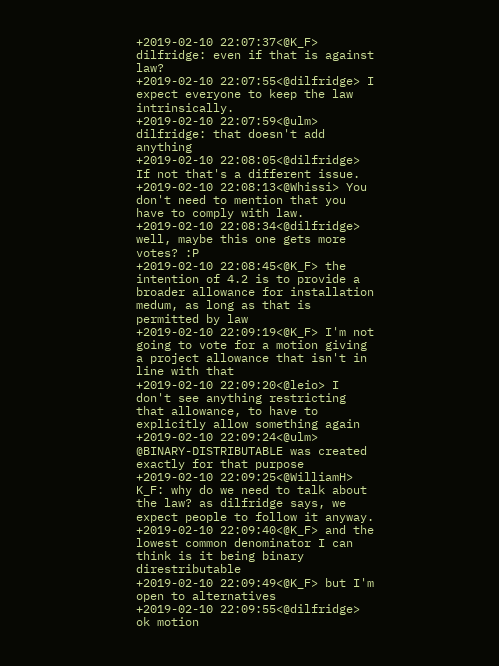+2019-02-10 22:07:37<@K_F> dilfridge: even if that is against law?
+2019-02-10 22:07:55<@dilfridge> I expect everyone to keep the law intrinsically.
+2019-02-10 22:07:59<@ulm> dilfridge: that doesn't add anything
+2019-02-10 22:08:05<@dilfridge> If not that's a different issue.
+2019-02-10 22:08:13<@Whissi> You don't need to mention that you have to comply with law.
+2019-02-10 22:08:34<@dilfridge> well, maybe this one gets more votes? :P
+2019-02-10 22:08:45<@K_F> the intention of 4.2 is to provide a broader allowance for installation medum, as long as that is permitted by law
+2019-02-10 22:09:19<@K_F> I'm not going to vote for a motion giving a project allowance that isn't in line with that
+2019-02-10 22:09:20<@leio> I don't see anything restricting that allowance, to have to explicitly allow something again
+2019-02-10 22:09:24<@ulm> @BINARY-DISTRIBUTABLE was created exactly for that purpose
+2019-02-10 22:09:25<@WilliamH> K_F: why do we need to talk about the law? as dilfridge says, we expect people to follow it anyway.
+2019-02-10 22:09:40<@K_F> and the lowest common denominator I can think is it being binary direstributable
+2019-02-10 22:09:49<@K_F> but I'm open to alternatives
+2019-02-10 22:09:55<@dilfridge> ok motion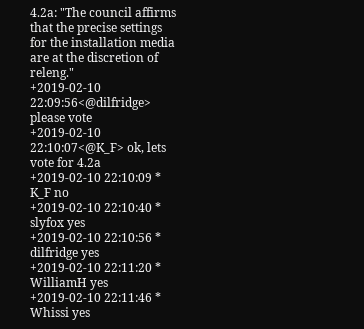4.2a: "The council affirms that the precise settings for the installation media are at the discretion of releng."
+2019-02-10 22:09:56<@dilfridge> please vote
+2019-02-10 22:10:07<@K_F> ok, lets vote for 4.2a
+2019-02-10 22:10:09 * K_F no
+2019-02-10 22:10:40 * slyfox yes
+2019-02-10 22:10:56 * dilfridge yes
+2019-02-10 22:11:20 * WilliamH yes
+2019-02-10 22:11:46 * Whissi yes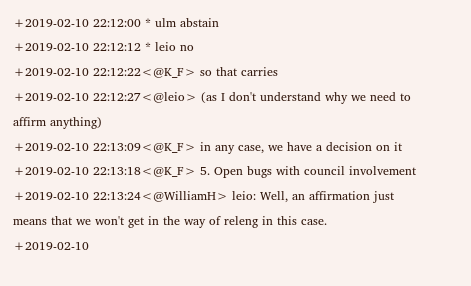+2019-02-10 22:12:00 * ulm abstain
+2019-02-10 22:12:12 * leio no
+2019-02-10 22:12:22<@K_F> so that carries
+2019-02-10 22:12:27<@leio> (as I don't understand why we need to affirm anything)
+2019-02-10 22:13:09<@K_F> in any case, we have a decision on it
+2019-02-10 22:13:18<@K_F> 5. Open bugs with council involvement
+2019-02-10 22:13:24<@WilliamH> leio: Well, an affirmation just means that we won't get in the way of releng in this case.
+2019-02-10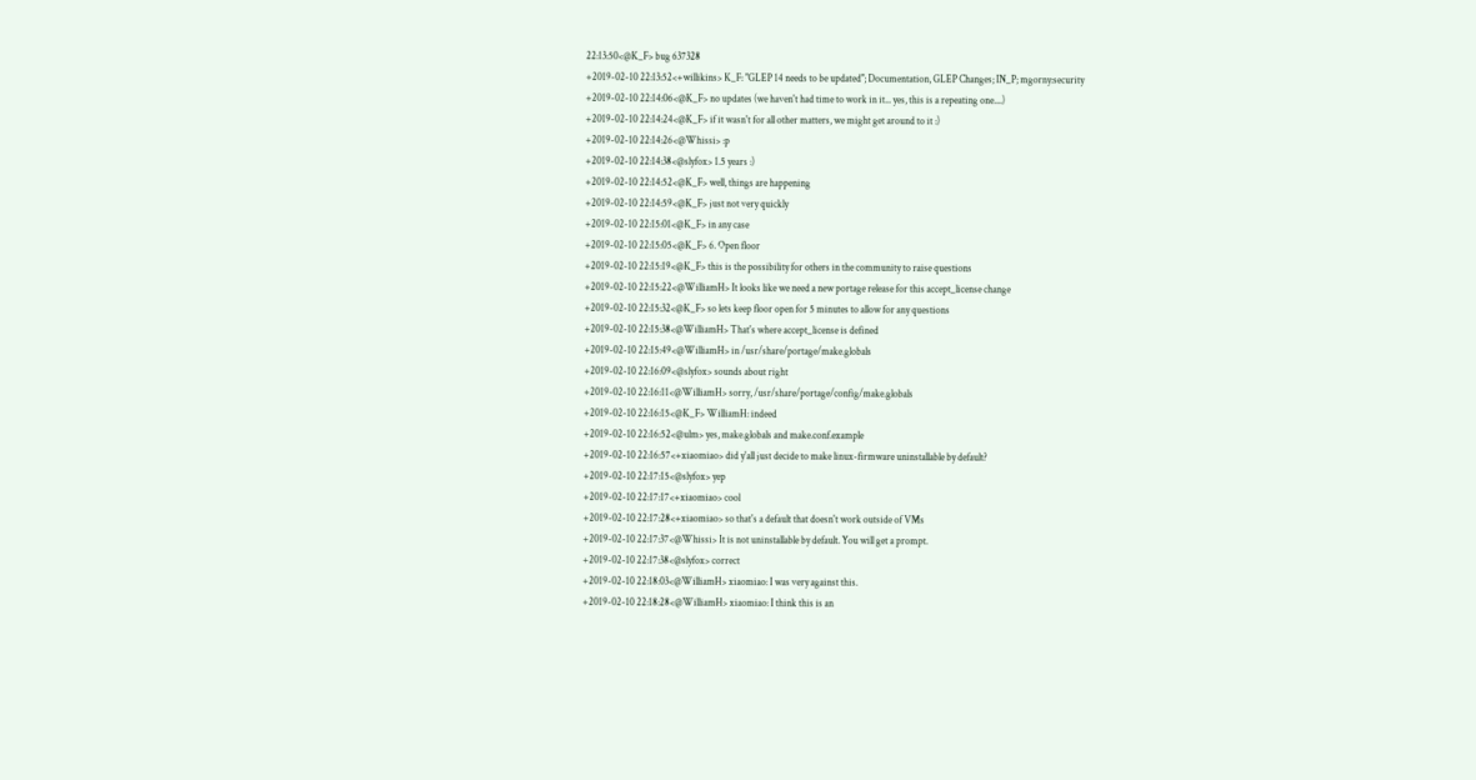22:13:50<@K_F> bug 637328
+2019-02-10 22:13:52<+willikins> K_F: "GLEP 14 needs to be updated"; Documentation, GLEP Changes; IN_P; mgorny:security
+2019-02-10 22:14:06<@K_F> no updates (we haven't had time to work in it... yes, this is a repeating one....)
+2019-02-10 22:14:24<@K_F> if it wasn't for all other matters, we might get around to it :)
+2019-02-10 22:14:26<@Whissi> :p
+2019-02-10 22:14:38<@slyfox> 1.5 years :)
+2019-02-10 22:14:52<@K_F> well, things are happening
+2019-02-10 22:14:59<@K_F> just not very quickly
+2019-02-10 22:15:01<@K_F> in any case
+2019-02-10 22:15:05<@K_F> 6. Open floor
+2019-02-10 22:15:19<@K_F> this is the possibility for others in the community to raise questions
+2019-02-10 22:15:22<@WilliamH> It looks like we need a new portage release for this accept_license change
+2019-02-10 22:15:32<@K_F> so lets keep floor open for 5 minutes to allow for any questions
+2019-02-10 22:15:38<@WilliamH> That's where accept_license is defined
+2019-02-10 22:15:49<@WilliamH> in /usr/share/portage/make.globals
+2019-02-10 22:16:09<@slyfox> sounds about right
+2019-02-10 22:16:11<@WilliamH> sorry, /usr/share/portage/config/make.globals
+2019-02-10 22:16:15<@K_F> WilliamH: indeed
+2019-02-10 22:16:52<@ulm> yes, make.globals and make.conf.example
+2019-02-10 22:16:57<+xiaomiao> did y'all just decide to make linux-firmware uninstallable by default?
+2019-02-10 22:17:15<@slyfox> yep
+2019-02-10 22:17:17<+xiaomiao> cool
+2019-02-10 22:17:28<+xiaomiao> so that's a default that doesn't work outside of VMs
+2019-02-10 22:17:37<@Whissi> It is not uninstallable by default. You will get a prompt.
+2019-02-10 22:17:38<@slyfox> correct
+2019-02-10 22:18:03<@WilliamH> xiaomiao: I was very against this.
+2019-02-10 22:18:28<@WilliamH> xiaomiao: I think this is an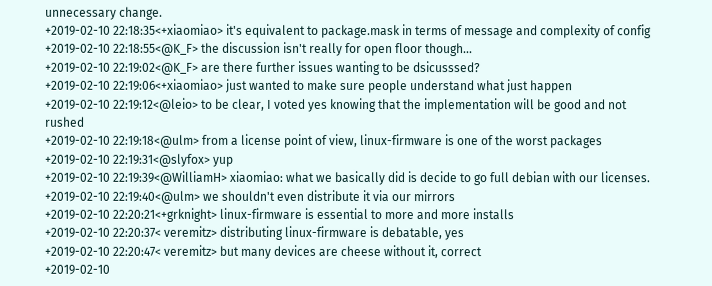unnecessary change.
+2019-02-10 22:18:35<+xiaomiao> it's equivalent to package.mask in terms of message and complexity of config
+2019-02-10 22:18:55<@K_F> the discussion isn't really for open floor though...
+2019-02-10 22:19:02<@K_F> are there further issues wanting to be dsicusssed?
+2019-02-10 22:19:06<+xiaomiao> just wanted to make sure people understand what just happen
+2019-02-10 22:19:12<@leio> to be clear, I voted yes knowing that the implementation will be good and not rushed
+2019-02-10 22:19:18<@ulm> from a license point of view, linux-firmware is one of the worst packages
+2019-02-10 22:19:31<@slyfox> yup
+2019-02-10 22:19:39<@WilliamH> xiaomiao: what we basically did is decide to go full debian with our licenses.
+2019-02-10 22:19:40<@ulm> we shouldn't even distribute it via our mirrors
+2019-02-10 22:20:21<+grknight> linux-firmware is essential to more and more installs
+2019-02-10 22:20:37< veremitz> distributing linux-firmware is debatable, yes
+2019-02-10 22:20:47< veremitz> but many devices are cheese without it, correct
+2019-02-10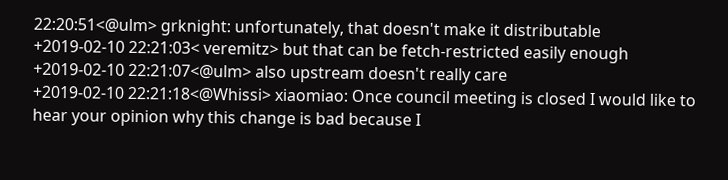22:20:51<@ulm> grknight: unfortunately, that doesn't make it distributable
+2019-02-10 22:21:03< veremitz> but that can be fetch-restricted easily enough
+2019-02-10 22:21:07<@ulm> also upstream doesn't really care
+2019-02-10 22:21:18<@Whissi> xiaomiao: Once council meeting is closed I would like to hear your opinion why this change is bad because I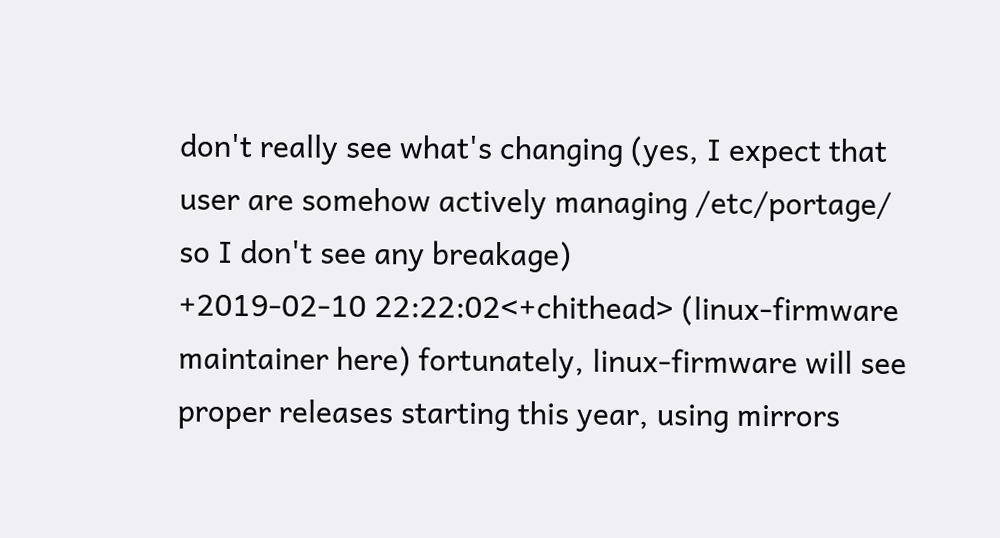don't really see what's changing (yes, I expect that user are somehow actively managing /etc/portage/ so I don't see any breakage)
+2019-02-10 22:22:02<+chithead> (linux-firmware maintainer here) fortunately, linux-firmware will see proper releases starting this year, using mirrors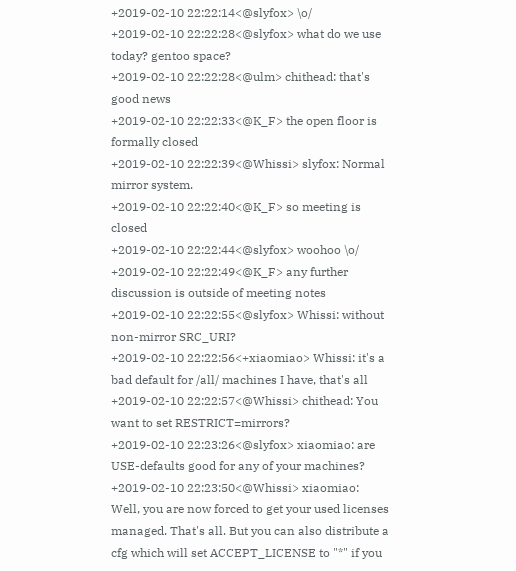+2019-02-10 22:22:14<@slyfox> \o/
+2019-02-10 22:22:28<@slyfox> what do we use today? gentoo space?
+2019-02-10 22:22:28<@ulm> chithead: that's good news
+2019-02-10 22:22:33<@K_F> the open floor is formally closed
+2019-02-10 22:22:39<@Whissi> slyfox: Normal mirror system.
+2019-02-10 22:22:40<@K_F> so meeting is closed
+2019-02-10 22:22:44<@slyfox> woohoo \o/
+2019-02-10 22:22:49<@K_F> any further discussion is outside of meeting notes
+2019-02-10 22:22:55<@slyfox> Whissi: without non-mirror SRC_URI?
+2019-02-10 22:22:56<+xiaomiao> Whissi: it's a bad default for /all/ machines I have, that's all
+2019-02-10 22:22:57<@Whissi> chithead: You want to set RESTRICT=mirrors?
+2019-02-10 22:23:26<@slyfox> xiaomiao: are USE-defaults good for any of your machines?
+2019-02-10 22:23:50<@Whissi> xiaomiao: Well, you are now forced to get your used licenses managed. That's all. But you can also distribute a cfg which will set ACCEPT_LICENSE to "*" if you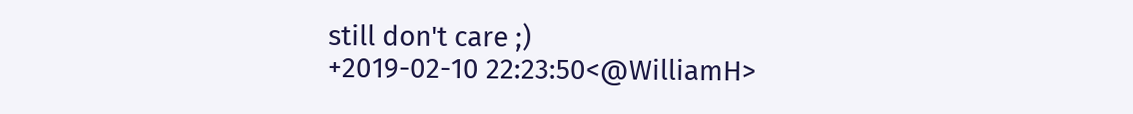still don't care ;)
+2019-02-10 22:23:50<@WilliamH>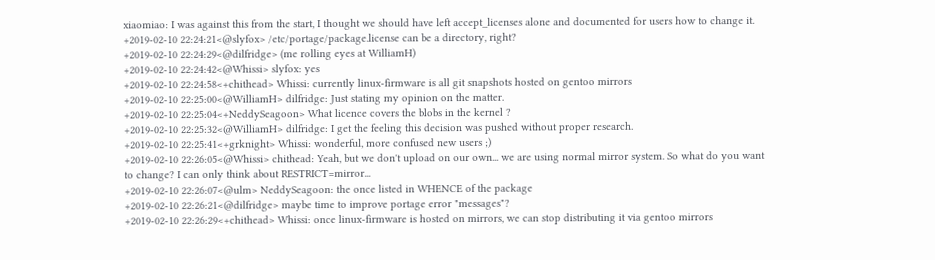xiaomiao: I was against this from the start, I thought we should have left accept_licenses alone and documented for users how to change it.
+2019-02-10 22:24:21<@slyfox> /etc/portage/package.license can be a directory, right?
+2019-02-10 22:24:29<@dilfridge> (me rolling eyes at WilliamH)
+2019-02-10 22:24:42<@Whissi> slyfox: yes
+2019-02-10 22:24:58<+chithead> Whissi: currently linux-firmware is all git snapshots hosted on gentoo mirrors
+2019-02-10 22:25:00<@WilliamH> dilfridge: Just stating my opinion on the matter.
+2019-02-10 22:25:04<+NeddySeagoon> What licence covers the blobs in the kernel ?
+2019-02-10 22:25:32<@WilliamH> dilfridge: I get the feeling this decision was pushed without proper research.
+2019-02-10 22:25:41<+grknight> Whissi: wonderful, more confused new users ;)
+2019-02-10 22:26:05<@Whissi> chithead: Yeah, but we don't upload on our own... we are using normal mirror system. So what do you want to change? I can only think about RESTRICT=mirror...
+2019-02-10 22:26:07<@ulm> NeddySeagoon: the once listed in WHENCE of the package
+2019-02-10 22:26:21<@dilfridge> maybe time to improve portage error "messages"?
+2019-02-10 22:26:29<+chithead> Whissi: once linux-firmware is hosted on mirrors, we can stop distributing it via gentoo mirrors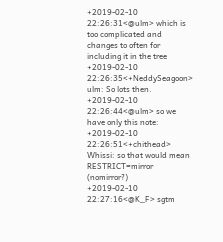+2019-02-10 22:26:31<@ulm> which is too complicated and changes to often for including it in the tree
+2019-02-10 22:26:35<+NeddySeagoon> ulm: So lots then.
+2019-02-10 22:26:44<@ulm> so we have only this note:
+2019-02-10 22:26:51<+chithead> Whissi: so that would mean RESTRICT=mirror (nomirror?)
+2019-02-10 22:27:16<@K_F> sgtm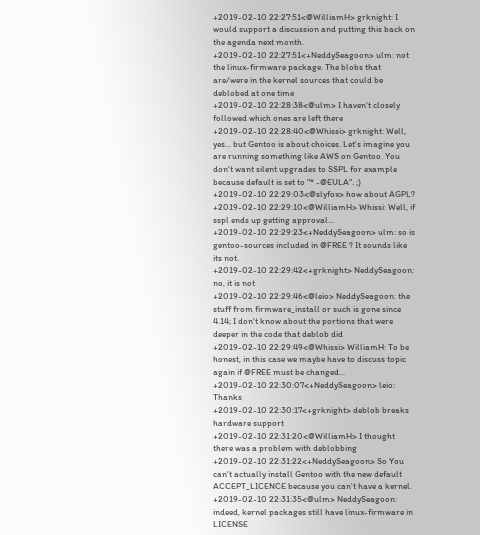+2019-02-10 22:27:51<@WilliamH> grknight: I would support a discussion and putting this back on the agenda next month.
+2019-02-10 22:27:51<+NeddySeagoon> ulm: not the linux-firmware package. The blobs that are/were in the kernel sources that could be deblobed at one time
+2019-02-10 22:28:38<@ulm> I haven't closely followed which ones are left there
+2019-02-10 22:28:40<@Whissi> grknight: Well, yes... but Gentoo is about choices. Let's imagine you are running something like AWS on Gentoo. You don't want silent upgrades to SSPL for example because default is set to "* -@EULA". ;)
+2019-02-10 22:29:03<@slyfox> how about AGPL?
+2019-02-10 22:29:10<@WilliamH> Whissi: Well, if sspl ends up getting approval...
+2019-02-10 22:29:23<+NeddySeagoon> ulm: so is gentoo-sources included in @FREE ? It sounds like its not.
+2019-02-10 22:29:42<+grknight> NeddySeagoon: no, it is not
+2019-02-10 22:29:46<@leio> NeddySeagoon: the stuff from firmware_install or such is gone since 4.14; I don't know about the portions that were deeper in the code that deblob did
+2019-02-10 22:29:49<@Whissi> WilliamH: To be honest, in this case we maybe have to discuss topic again if @FREE must be changed...
+2019-02-10 22:30:07<+NeddySeagoon> leio: Thanks
+2019-02-10 22:30:17<+grknight> deblob breaks hardware support
+2019-02-10 22:31:20<@WilliamH> I thought there was a problem with deblobbing
+2019-02-10 22:31:22<+NeddySeagoon> So You can't actually install Gentoo with the new default ACCEPT_LICENCE because you can't have a kernel.
+2019-02-10 22:31:35<@ulm> NeddySeagoon: indeed, kernel packages still have linux-firmware in LICENSE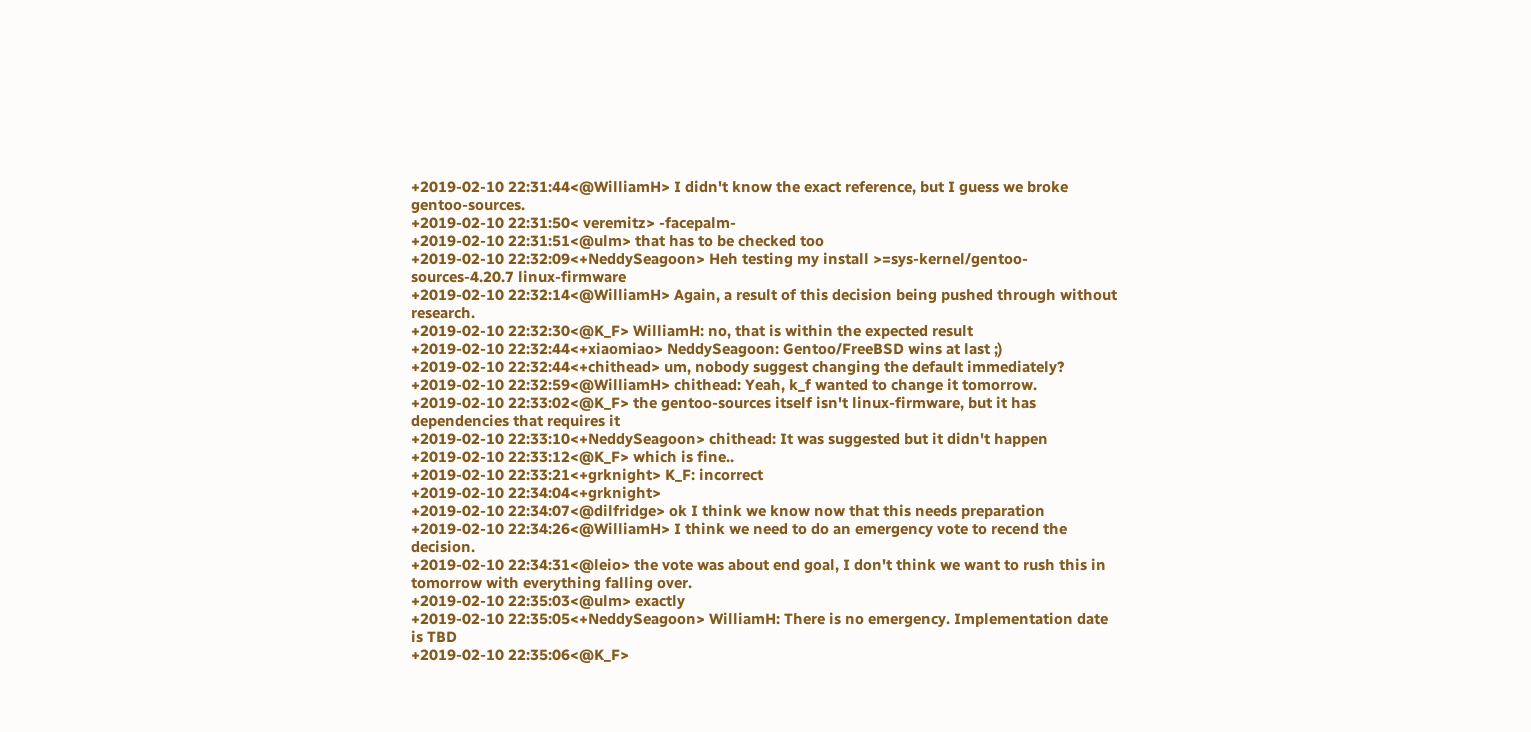+2019-02-10 22:31:44<@WilliamH> I didn't know the exact reference, but I guess we broke gentoo-sources.
+2019-02-10 22:31:50< veremitz> -facepalm-
+2019-02-10 22:31:51<@ulm> that has to be checked too
+2019-02-10 22:32:09<+NeddySeagoon> Heh testing my install >=sys-kernel/gentoo-sources-4.20.7 linux-firmware
+2019-02-10 22:32:14<@WilliamH> Again, a result of this decision being pushed through without research.
+2019-02-10 22:32:30<@K_F> WilliamH: no, that is within the expected result
+2019-02-10 22:32:44<+xiaomiao> NeddySeagoon: Gentoo/FreeBSD wins at last ;)
+2019-02-10 22:32:44<+chithead> um, nobody suggest changing the default immediately?
+2019-02-10 22:32:59<@WilliamH> chithead: Yeah, k_f wanted to change it tomorrow.
+2019-02-10 22:33:02<@K_F> the gentoo-sources itself isn't linux-firmware, but it has dependencies that requires it
+2019-02-10 22:33:10<+NeddySeagoon> chithead: It was suggested but it didn't happen
+2019-02-10 22:33:12<@K_F> which is fine..
+2019-02-10 22:33:21<+grknight> K_F: incorrect
+2019-02-10 22:34:04<+grknight>
+2019-02-10 22:34:07<@dilfridge> ok I think we know now that this needs preparation
+2019-02-10 22:34:26<@WilliamH> I think we need to do an emergency vote to recend the decision.
+2019-02-10 22:34:31<@leio> the vote was about end goal, I don't think we want to rush this in tomorrow with everything falling over.
+2019-02-10 22:35:03<@ulm> exactly
+2019-02-10 22:35:05<+NeddySeagoon> WilliamH: There is no emergency. Implementation date is TBD
+2019-02-10 22:35:06<@K_F>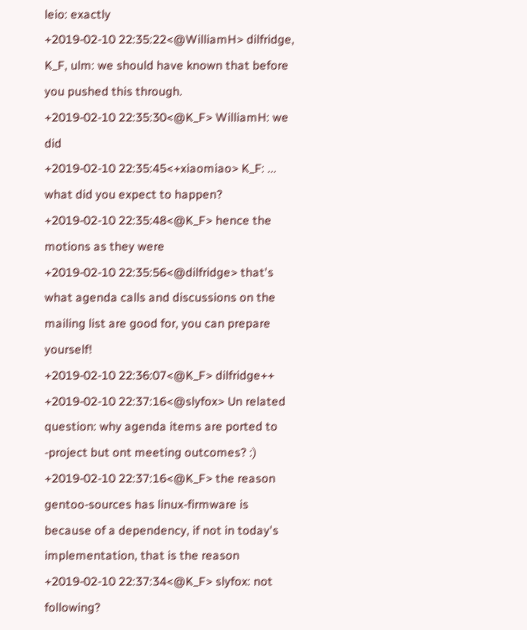leio: exactly
+2019-02-10 22:35:22<@WilliamH> dilfridge, K_F, ulm: we should have known that before you pushed this through.
+2019-02-10 22:35:30<@K_F> WilliamH: we did
+2019-02-10 22:35:45<+xiaomiao> K_F: ... what did you expect to happen?
+2019-02-10 22:35:48<@K_F> hence the motions as they were
+2019-02-10 22:35:56<@dilfridge> that's what agenda calls and discussions on the mailing list are good for, you can prepare yourself!
+2019-02-10 22:36:07<@K_F> dilfridge++
+2019-02-10 22:37:16<@slyfox> Un related question: why agenda items are ported to -project but ont meeting outcomes? :)
+2019-02-10 22:37:16<@K_F> the reason gentoo-sources has linux-firmware is because of a dependency, if not in today's implementation, that is the reason
+2019-02-10 22:37:34<@K_F> slyfox: not following?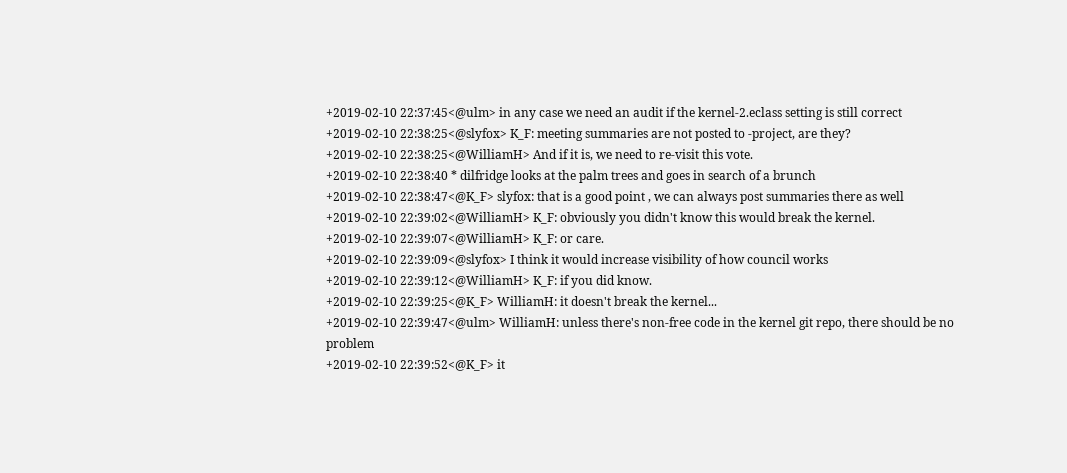+2019-02-10 22:37:45<@ulm> in any case we need an audit if the kernel-2.eclass setting is still correct
+2019-02-10 22:38:25<@slyfox> K_F: meeting summaries are not posted to -project, are they?
+2019-02-10 22:38:25<@WilliamH> And if it is, we need to re-visit this vote.
+2019-02-10 22:38:40 * dilfridge looks at the palm trees and goes in search of a brunch
+2019-02-10 22:38:47<@K_F> slyfox: that is a good point , we can always post summaries there as well
+2019-02-10 22:39:02<@WilliamH> K_F: obviously you didn't know this would break the kernel.
+2019-02-10 22:39:07<@WilliamH> K_F: or care.
+2019-02-10 22:39:09<@slyfox> I think it would increase visibility of how council works
+2019-02-10 22:39:12<@WilliamH> K_F: if you did know.
+2019-02-10 22:39:25<@K_F> WilliamH: it doesn't break the kernel...
+2019-02-10 22:39:47<@ulm> WilliamH: unless there's non-free code in the kernel git repo, there should be no problem
+2019-02-10 22:39:52<@K_F> it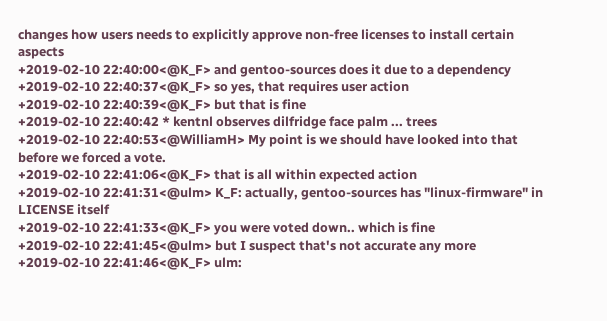changes how users needs to explicitly approve non-free licenses to install certain aspects
+2019-02-10 22:40:00<@K_F> and gentoo-sources does it due to a dependency
+2019-02-10 22:40:37<@K_F> so yes, that requires user action
+2019-02-10 22:40:39<@K_F> but that is fine
+2019-02-10 22:40:42 * kentnl observes dilfridge face palm ... trees
+2019-02-10 22:40:53<@WilliamH> My point is we should have looked into that before we forced a vote.
+2019-02-10 22:41:06<@K_F> that is all within expected action
+2019-02-10 22:41:31<@ulm> K_F: actually, gentoo-sources has "linux-firmware" in LICENSE itself
+2019-02-10 22:41:33<@K_F> you were voted down.. which is fine
+2019-02-10 22:41:45<@ulm> but I suspect that's not accurate any more
+2019-02-10 22:41:46<@K_F> ulm: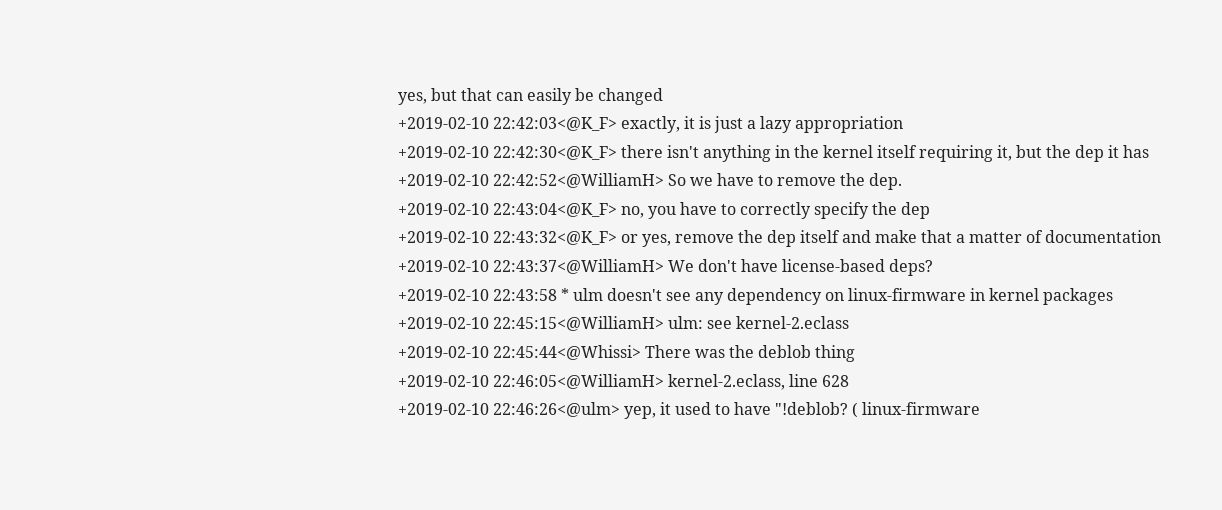yes, but that can easily be changed
+2019-02-10 22:42:03<@K_F> exactly, it is just a lazy appropriation
+2019-02-10 22:42:30<@K_F> there isn't anything in the kernel itself requiring it, but the dep it has
+2019-02-10 22:42:52<@WilliamH> So we have to remove the dep.
+2019-02-10 22:43:04<@K_F> no, you have to correctly specify the dep
+2019-02-10 22:43:32<@K_F> or yes, remove the dep itself and make that a matter of documentation
+2019-02-10 22:43:37<@WilliamH> We don't have license-based deps?
+2019-02-10 22:43:58 * ulm doesn't see any dependency on linux-firmware in kernel packages
+2019-02-10 22:45:15<@WilliamH> ulm: see kernel-2.eclass
+2019-02-10 22:45:44<@Whissi> There was the deblob thing
+2019-02-10 22:46:05<@WilliamH> kernel-2.eclass, line 628
+2019-02-10 22:46:26<@ulm> yep, it used to have "!deblob? ( linux-firmware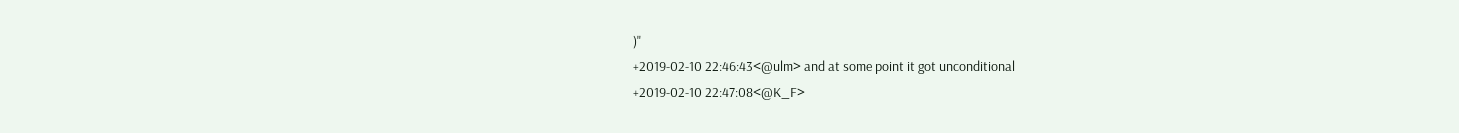)"
+2019-02-10 22:46:43<@ulm> and at some point it got unconditional
+2019-02-10 22:47:08<@K_F>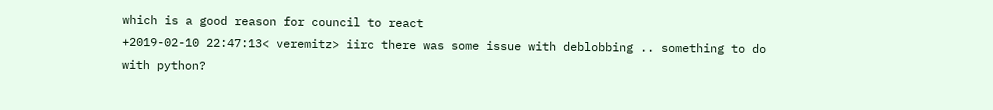which is a good reason for council to react
+2019-02-10 22:47:13< veremitz> iirc there was some issue with deblobbing .. something to do with python?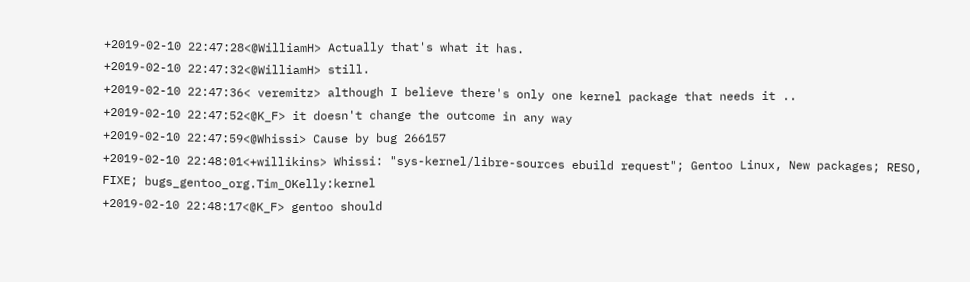+2019-02-10 22:47:28<@WilliamH> Actually that's what it has.
+2019-02-10 22:47:32<@WilliamH> still.
+2019-02-10 22:47:36< veremitz> although I believe there's only one kernel package that needs it ..
+2019-02-10 22:47:52<@K_F> it doesn't change the outcome in any way
+2019-02-10 22:47:59<@Whissi> Cause by bug 266157
+2019-02-10 22:48:01<+willikins> Whissi: "sys-kernel/libre-sources ebuild request"; Gentoo Linux, New packages; RESO, FIXE; bugs_gentoo_org.Tim_OKelly:kernel
+2019-02-10 22:48:17<@K_F> gentoo should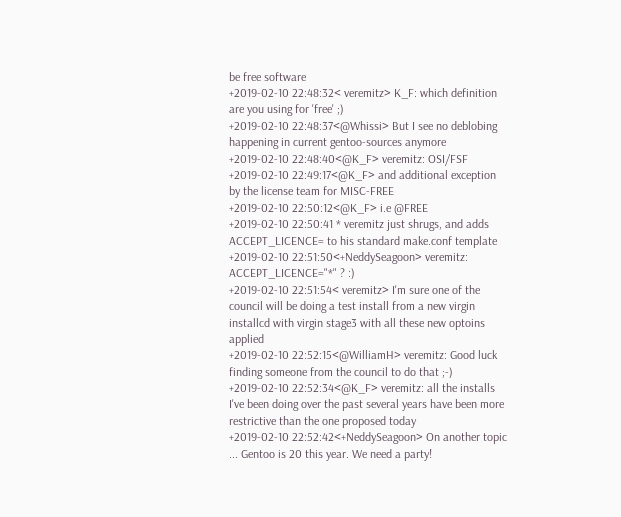be free software
+2019-02-10 22:48:32< veremitz> K_F: which definition are you using for 'free' ;)
+2019-02-10 22:48:37<@Whissi> But I see no deblobing happening in current gentoo-sources anymore
+2019-02-10 22:48:40<@K_F> veremitz: OSI/FSF
+2019-02-10 22:49:17<@K_F> and additional exception by the license team for MISC-FREE
+2019-02-10 22:50:12<@K_F> i.e @FREE
+2019-02-10 22:50:41 * veremitz just shrugs, and adds ACCEPT_LICENCE= to his standard make.conf template
+2019-02-10 22:51:50<+NeddySeagoon> veremitz: ACCEPT_LICENCE="*" ? :)
+2019-02-10 22:51:54< veremitz> I'm sure one of the council will be doing a test install from a new virgin installcd with virgin stage3 with all these new optoins applied
+2019-02-10 22:52:15<@WilliamH> veremitz: Good luck finding someone from the council to do that ;-)
+2019-02-10 22:52:34<@K_F> veremitz: all the installs I've been doing over the past several years have been more restrictive than the one proposed today
+2019-02-10 22:52:42<+NeddySeagoon> On another topic ... Gentoo is 20 this year. We need a party!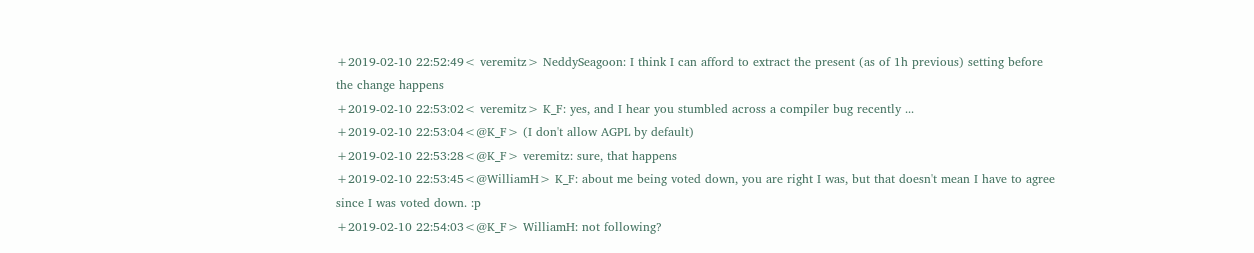+2019-02-10 22:52:49< veremitz> NeddySeagoon: I think I can afford to extract the present (as of 1h previous) setting before the change happens
+2019-02-10 22:53:02< veremitz> K_F: yes, and I hear you stumbled across a compiler bug recently ...
+2019-02-10 22:53:04<@K_F> (I don't allow AGPL by default)
+2019-02-10 22:53:28<@K_F> veremitz: sure, that happens
+2019-02-10 22:53:45<@WilliamH> K_F: about me being voted down, you are right I was, but that doesn't mean I have to agree since I was voted down. :p
+2019-02-10 22:54:03<@K_F> WilliamH: not following?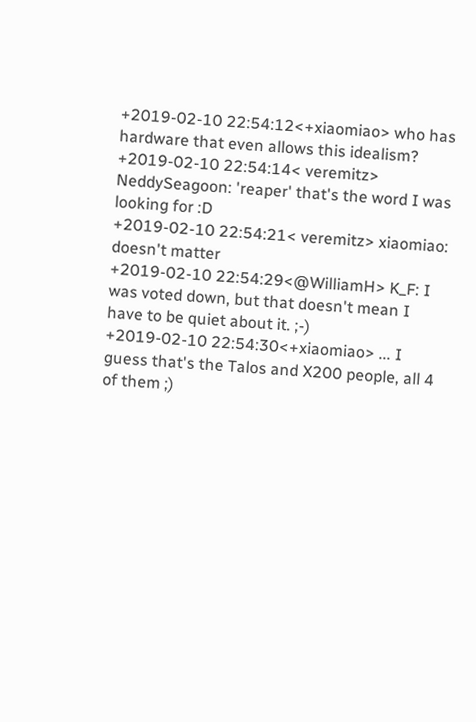+2019-02-10 22:54:12<+xiaomiao> who has hardware that even allows this idealism?
+2019-02-10 22:54:14< veremitz> NeddySeagoon: 'reaper' that's the word I was looking for :D
+2019-02-10 22:54:21< veremitz> xiaomiao: doesn't matter
+2019-02-10 22:54:29<@WilliamH> K_F: I was voted down, but that doesn't mean I have to be quiet about it. ;-)
+2019-02-10 22:54:30<+xiaomiao> ... I guess that's the Talos and X200 people, all 4 of them ;)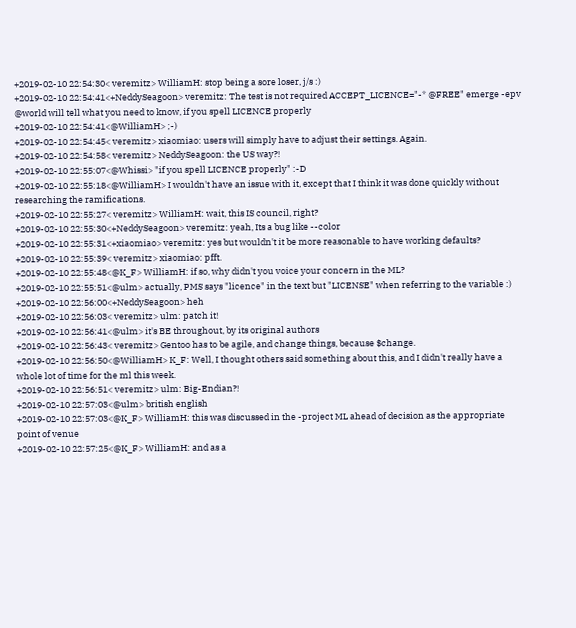+2019-02-10 22:54:30< veremitz> WilliamH: stop being a sore loser, j/s :)
+2019-02-10 22:54:41<+NeddySeagoon> veremitz: The test is not required ACCEPT_LICENCE="-* @FREE" emerge -epv @world will tell what you need to know, if you spell LICENCE properly
+2019-02-10 22:54:41<@WilliamH> ;-)
+2019-02-10 22:54:45< veremitz> xiaomiao: users will simply have to adjust their settings. Again.
+2019-02-10 22:54:58< veremitz> NeddySeagoon: the US way?!
+2019-02-10 22:55:07<@Whissi> "if you spell LICENCE properly" :-D
+2019-02-10 22:55:18<@WilliamH> I wouldn't have an issue with it, except that I think it was done quickly without researching the ramifications.
+2019-02-10 22:55:27< veremitz> WilliamH: wait, this IS council, right?
+2019-02-10 22:55:30<+NeddySeagoon> veremitz: yeah, Its a bug like --color
+2019-02-10 22:55:31<+xiaomiao> veremitz: yes but wouldn't it be more reasonable to have working defaults?
+2019-02-10 22:55:39< veremitz> xiaomiao: pfft.
+2019-02-10 22:55:48<@K_F> WilliamH: if so, why didn't you voice your concern in the ML?
+2019-02-10 22:55:51<@ulm> actually, PMS says "licence" in the text but "LICENSE" when referring to the variable :)
+2019-02-10 22:56:00<+NeddySeagoon> heh
+2019-02-10 22:56:03< veremitz> ulm: patch it!
+2019-02-10 22:56:41<@ulm> it's BE throughout, by its original authors
+2019-02-10 22:56:43< veremitz> Gentoo has to be agile, and change things, because $change.
+2019-02-10 22:56:50<@WilliamH> K_F: Well, I thought others said something about this, and I didn't really have a whole lot of time for the ml this week.
+2019-02-10 22:56:51< veremitz> ulm: Big-Endian?!
+2019-02-10 22:57:03<@ulm> british english
+2019-02-10 22:57:03<@K_F> WilliamH: this was discussed in the -project ML ahead of decision as the appropriate point of venue
+2019-02-10 22:57:25<@K_F> WilliamH: and as a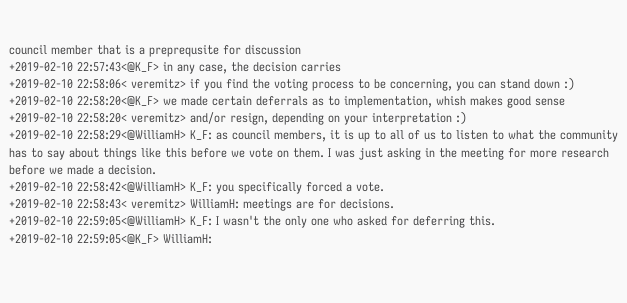council member that is a preprequsite for discussion
+2019-02-10 22:57:43<@K_F> in any case, the decision carries
+2019-02-10 22:58:06< veremitz> if you find the voting process to be concerning, you can stand down :)
+2019-02-10 22:58:20<@K_F> we made certain deferrals as to implementation, whish makes good sense
+2019-02-10 22:58:20< veremitz> and/or resign, depending on your interpretation :)
+2019-02-10 22:58:29<@WilliamH> K_F: as council members, it is up to all of us to listen to what the community has to say about things like this before we vote on them. I was just asking in the meeting for more research before we made a decision.
+2019-02-10 22:58:42<@WilliamH> K_F: you specifically forced a vote.
+2019-02-10 22:58:43< veremitz> WilliamH: meetings are for decisions.
+2019-02-10 22:59:05<@WilliamH> K_F: I wasn't the only one who asked for deferring this.
+2019-02-10 22:59:05<@K_F> WilliamH: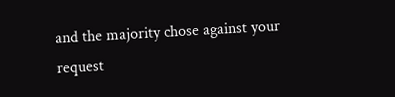and the majority chose against your request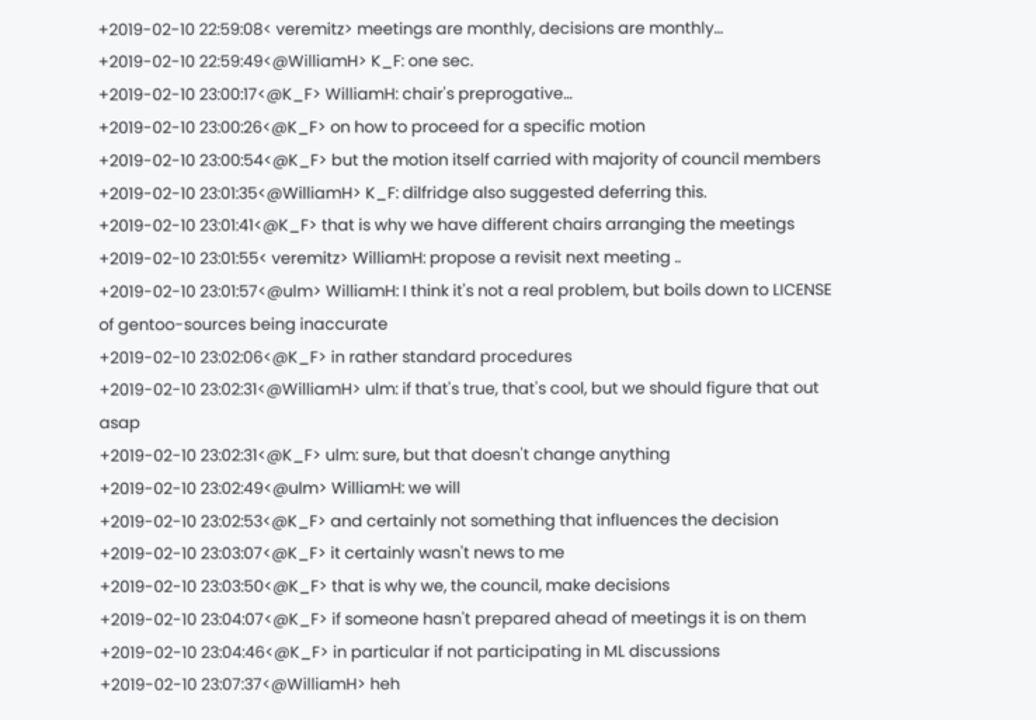+2019-02-10 22:59:08< veremitz> meetings are monthly, decisions are monthly...
+2019-02-10 22:59:49<@WilliamH> K_F: one sec.
+2019-02-10 23:00:17<@K_F> WilliamH: chair's preprogative...
+2019-02-10 23:00:26<@K_F> on how to proceed for a specific motion
+2019-02-10 23:00:54<@K_F> but the motion itself carried with majority of council members
+2019-02-10 23:01:35<@WilliamH> K_F: dilfridge also suggested deferring this.
+2019-02-10 23:01:41<@K_F> that is why we have different chairs arranging the meetings
+2019-02-10 23:01:55< veremitz> WilliamH: propose a revisit next meeting ..
+2019-02-10 23:01:57<@ulm> WilliamH: I think it's not a real problem, but boils down to LICENSE of gentoo-sources being inaccurate
+2019-02-10 23:02:06<@K_F> in rather standard procedures
+2019-02-10 23:02:31<@WilliamH> ulm: if that's true, that's cool, but we should figure that out asap
+2019-02-10 23:02:31<@K_F> ulm: sure, but that doesn't change anything
+2019-02-10 23:02:49<@ulm> WilliamH: we will
+2019-02-10 23:02:53<@K_F> and certainly not something that influences the decision
+2019-02-10 23:03:07<@K_F> it certainly wasn't news to me
+2019-02-10 23:03:50<@K_F> that is why we, the council, make decisions
+2019-02-10 23:04:07<@K_F> if someone hasn't prepared ahead of meetings it is on them
+2019-02-10 23:04:46<@K_F> in particular if not participating in ML discussions
+2019-02-10 23:07:37<@WilliamH> heh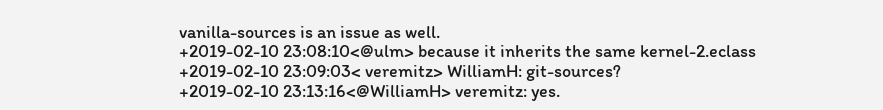vanilla-sources is an issue as well.
+2019-02-10 23:08:10<@ulm> because it inherits the same kernel-2.eclass
+2019-02-10 23:09:03< veremitz> WilliamH: git-sources?
+2019-02-10 23:13:16<@WilliamH> veremitz: yes.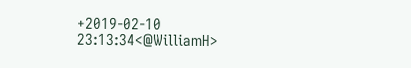+2019-02-10 23:13:34<@WilliamH>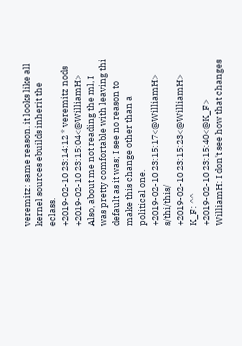veremitz: same reason. it looks like all kernel sources ebuilds inherit the eclass.
+2019-02-10 23:14:12 * veremitz nods
+2019-02-10 23:15:04<@WilliamH> Also, about me not reading the ml, I was pretty comfortable with leaving thi default as it was; I see no reason to make this change other than a political one.
+2019-02-10 23:15:17<@WilliamH> s/thi/this/
+2019-02-10 23:15:23<@WilliamH> K_F: ^^
+2019-02-10 23:15:40<@K_F> WilliamH: I don't see how that changes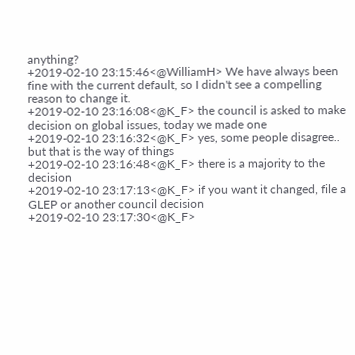anything?
+2019-02-10 23:15:46<@WilliamH> We have always been fine with the current default, so I didn't see a compelling reason to change it.
+2019-02-10 23:16:08<@K_F> the council is asked to make decision on global issues, today we made one
+2019-02-10 23:16:32<@K_F> yes, some people disagree.. but that is the way of things
+2019-02-10 23:16:48<@K_F> there is a majority to the decision
+2019-02-10 23:17:13<@K_F> if you want it changed, file a GLEP or another council decision
+2019-02-10 23:17:30<@K_F>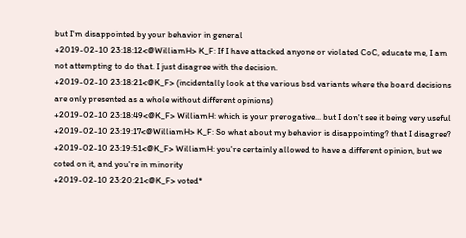but I'm disappointed by your behavior in general
+2019-02-10 23:18:12<@WilliamH> K_F: If I have attacked anyone or violated CoC, educate me, I am not attempting to do that. I just disagree with the decision.
+2019-02-10 23:18:21<@K_F> (incidentally look at the various bsd variants where the board decisions are only presented as a whole without different opinions)
+2019-02-10 23:18:49<@K_F> WilliamH: which is your prerogative... but I don't see it being very useful
+2019-02-10 23:19:17<@WilliamH> K_F: So what about my behavior is disappointing? that I disagree?
+2019-02-10 23:19:51<@K_F> WilliamH: you're certainly allowed to have a different opinion, but we coted on it, and you're in minority
+2019-02-10 23:20:21<@K_F> voted*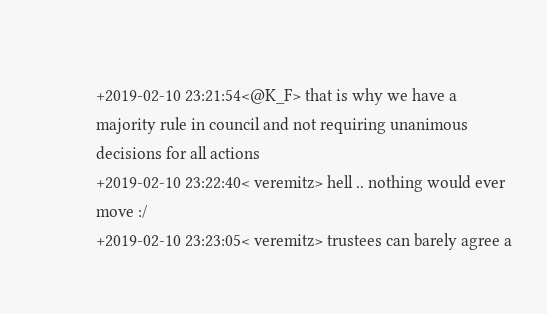+2019-02-10 23:21:54<@K_F> that is why we have a majority rule in council and not requiring unanimous decisions for all actions
+2019-02-10 23:22:40< veremitz> hell .. nothing would ever move :/
+2019-02-10 23:23:05< veremitz> trustees can barely agree a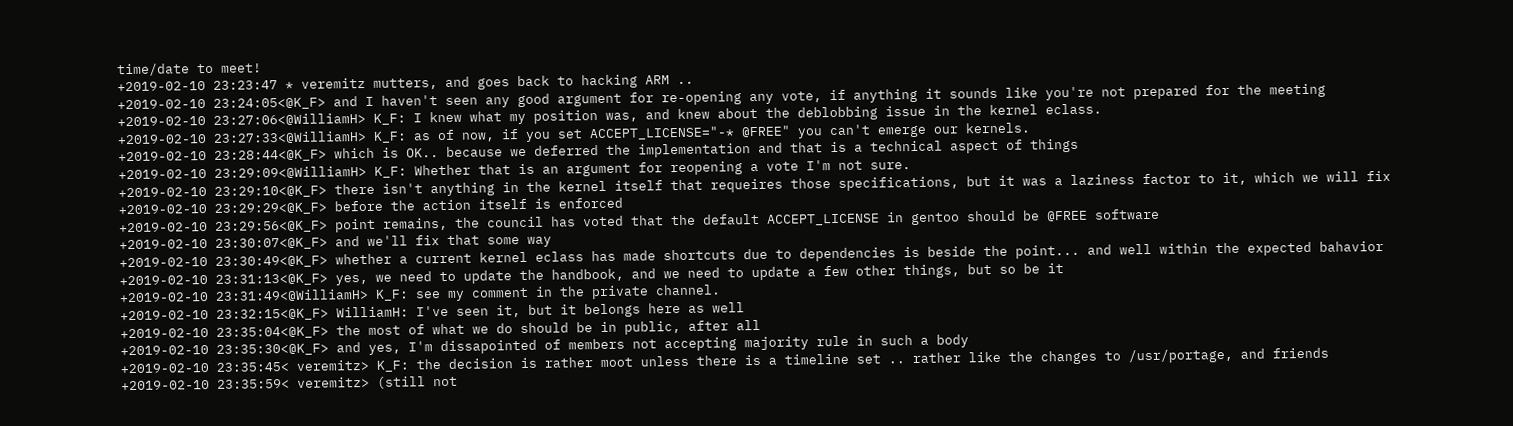time/date to meet!
+2019-02-10 23:23:47 * veremitz mutters, and goes back to hacking ARM ..
+2019-02-10 23:24:05<@K_F> and I haven't seen any good argument for re-opening any vote, if anything it sounds like you're not prepared for the meeting
+2019-02-10 23:27:06<@WilliamH> K_F: I knew what my position was, and knew about the deblobbing issue in the kernel eclass.
+2019-02-10 23:27:33<@WilliamH> K_F: as of now, if you set ACCEPT_LICENSE="-* @FREE" you can't emerge our kernels.
+2019-02-10 23:28:44<@K_F> which is OK.. because we deferred the implementation and that is a technical aspect of things
+2019-02-10 23:29:09<@WilliamH> K_F: Whether that is an argument for reopening a vote I'm not sure.
+2019-02-10 23:29:10<@K_F> there isn't anything in the kernel itself that requeires those specifications, but it was a laziness factor to it, which we will fix
+2019-02-10 23:29:29<@K_F> before the action itself is enforced
+2019-02-10 23:29:56<@K_F> point remains, the council has voted that the default ACCEPT_LICENSE in gentoo should be @FREE software
+2019-02-10 23:30:07<@K_F> and we'll fix that some way
+2019-02-10 23:30:49<@K_F> whether a current kernel eclass has made shortcuts due to dependencies is beside the point... and well within the expected bahavior
+2019-02-10 23:31:13<@K_F> yes, we need to update the handbook, and we need to update a few other things, but so be it
+2019-02-10 23:31:49<@WilliamH> K_F: see my comment in the private channel.
+2019-02-10 23:32:15<@K_F> WilliamH: I've seen it, but it belongs here as well
+2019-02-10 23:35:04<@K_F> the most of what we do should be in public, after all
+2019-02-10 23:35:30<@K_F> and yes, I'm dissapointed of members not accepting majority rule in such a body
+2019-02-10 23:35:45< veremitz> K_F: the decision is rather moot unless there is a timeline set .. rather like the changes to /usr/portage, and friends
+2019-02-10 23:35:59< veremitz> (still not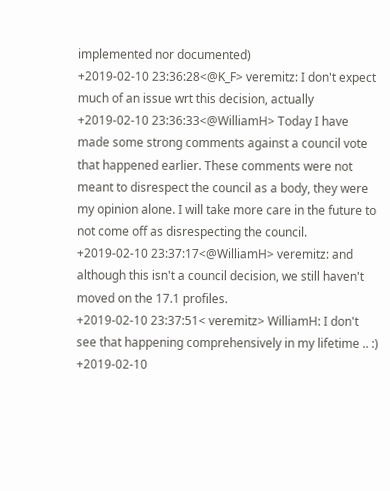implemented nor documented)
+2019-02-10 23:36:28<@K_F> veremitz: I don't expect much of an issue wrt this decision, actually
+2019-02-10 23:36:33<@WilliamH> Today I have made some strong comments against a council vote that happened earlier. These comments were not meant to disrespect the council as a body, they were my opinion alone. I will take more care in the future to not come off as disrespecting the council.
+2019-02-10 23:37:17<@WilliamH> veremitz: and although this isn't a council decision, we still haven't moved on the 17.1 profiles.
+2019-02-10 23:37:51< veremitz> WilliamH: I don't see that happening comprehensively in my lifetime .. :)
+2019-02-10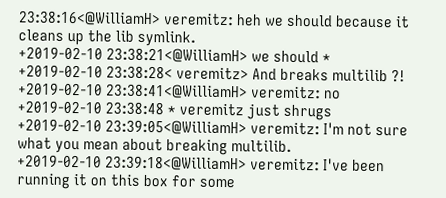23:38:16<@WilliamH> veremitz: heh we should because it cleans up the lib symlink.
+2019-02-10 23:38:21<@WilliamH> we should *
+2019-02-10 23:38:28< veremitz> And breaks multilib ?!
+2019-02-10 23:38:41<@WilliamH> veremitz: no
+2019-02-10 23:38:48 * veremitz just shrugs
+2019-02-10 23:39:05<@WilliamH> veremitz: I'm not sure what you mean about breaking multilib.
+2019-02-10 23:39:18<@WilliamH> veremitz: I've been running it on this box for some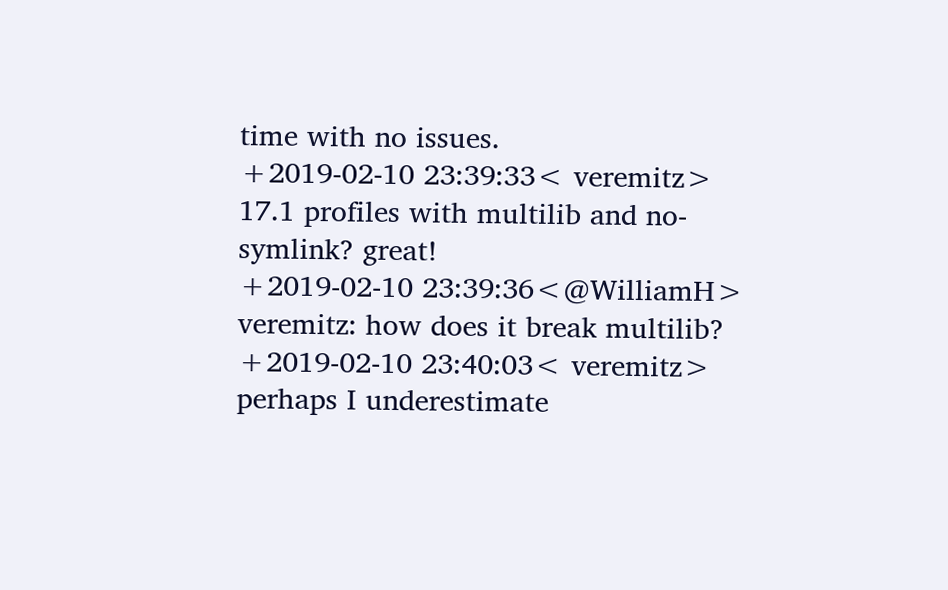time with no issues.
+2019-02-10 23:39:33< veremitz> 17.1 profiles with multilib and no-symlink? great!
+2019-02-10 23:39:36<@WilliamH> veremitz: how does it break multilib?
+2019-02-10 23:40:03< veremitz> perhaps I underestimate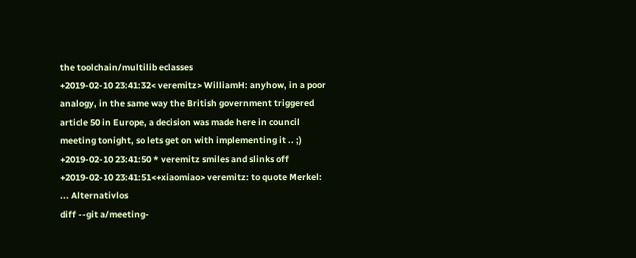the toolchain/multilib eclasses
+2019-02-10 23:41:32< veremitz> WilliamH: anyhow, in a poor analogy, in the same way the British government triggered article 50 in Europe, a decision was made here in council meeting tonight, so lets get on with implementing it .. ;)
+2019-02-10 23:41:50 * veremitz smiles and slinks off
+2019-02-10 23:41:51<+xiaomiao> veremitz: to quote Merkel: ... Alternativlos
diff --git a/meeting-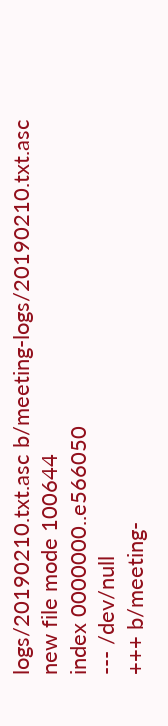logs/20190210.txt.asc b/meeting-logs/20190210.txt.asc
new file mode 100644
index 0000000..e566050
--- /dev/null
+++ b/meeting-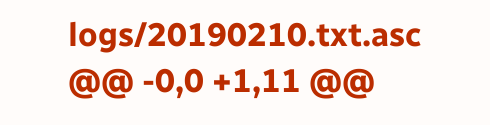logs/20190210.txt.asc
@@ -0,0 +1,11 @@